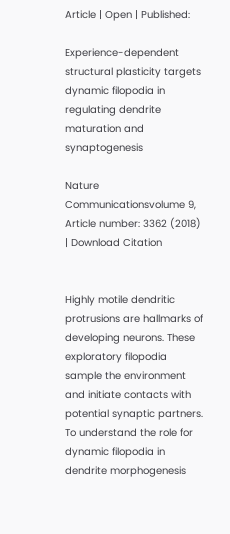Article | Open | Published:

Experience-dependent structural plasticity targets dynamic filopodia in regulating dendrite maturation and synaptogenesis

Nature Communicationsvolume 9, Article number: 3362 (2018) | Download Citation


Highly motile dendritic protrusions are hallmarks of developing neurons. These exploratory filopodia sample the environment and initiate contacts with potential synaptic partners. To understand the role for dynamic filopodia in dendrite morphogenesis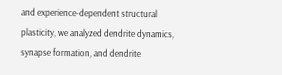and experience-dependent structural plasticity, we analyzed dendrite dynamics, synapse formation, and dendrite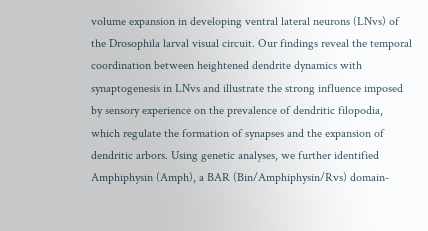volume expansion in developing ventral lateral neurons (LNvs) of the Drosophila larval visual circuit. Our findings reveal the temporal coordination between heightened dendrite dynamics with synaptogenesis in LNvs and illustrate the strong influence imposed by sensory experience on the prevalence of dendritic filopodia, which regulate the formation of synapses and the expansion of dendritic arbors. Using genetic analyses, we further identified Amphiphysin (Amph), a BAR (Bin/Amphiphysin/Rvs) domain-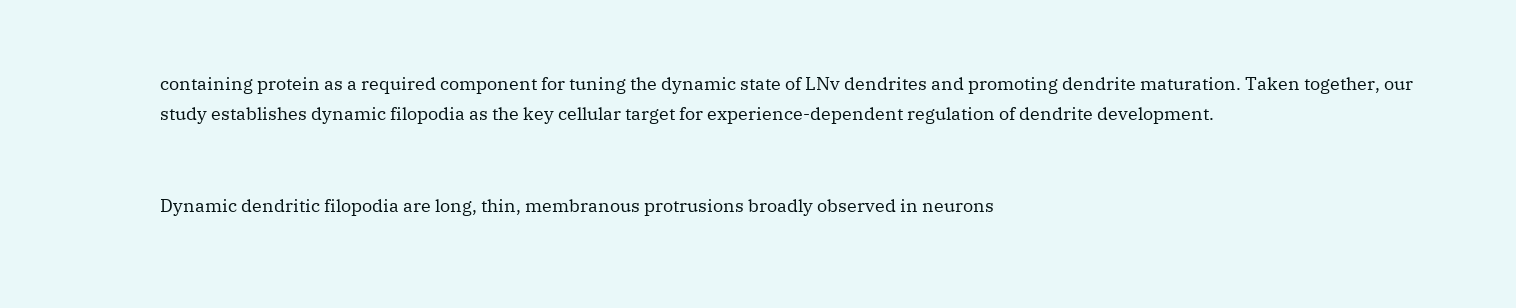containing protein as a required component for tuning the dynamic state of LNv dendrites and promoting dendrite maturation. Taken together, our study establishes dynamic filopodia as the key cellular target for experience-dependent regulation of dendrite development.


Dynamic dendritic filopodia are long, thin, membranous protrusions broadly observed in neurons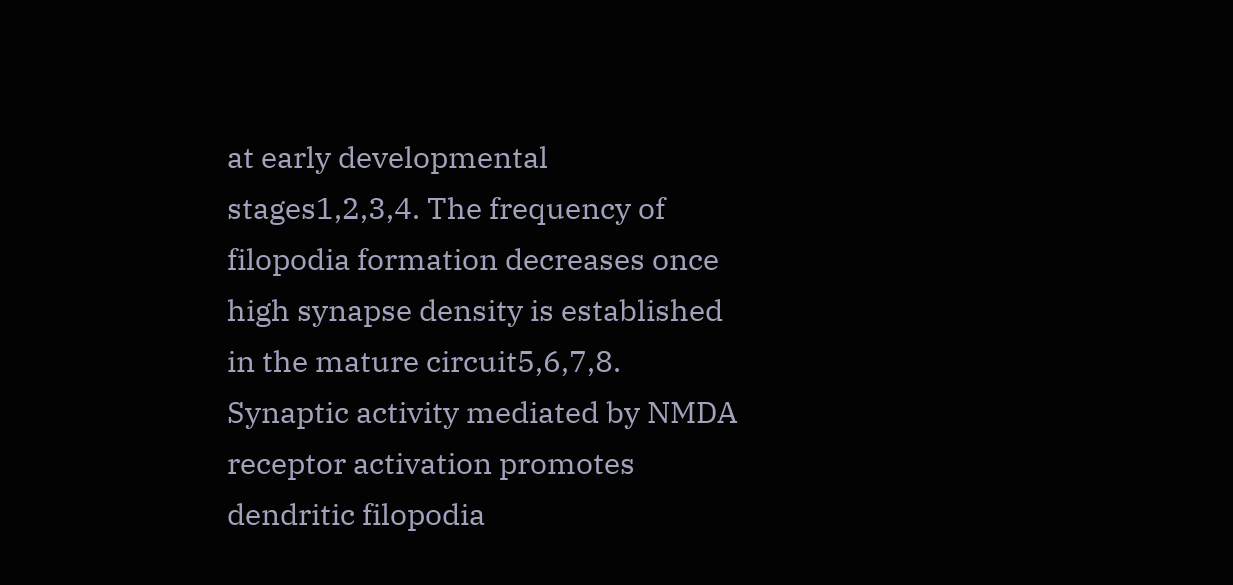at early developmental stages1,2,3,4. The frequency of filopodia formation decreases once high synapse density is established in the mature circuit5,6,7,8. Synaptic activity mediated by NMDA receptor activation promotes dendritic filopodia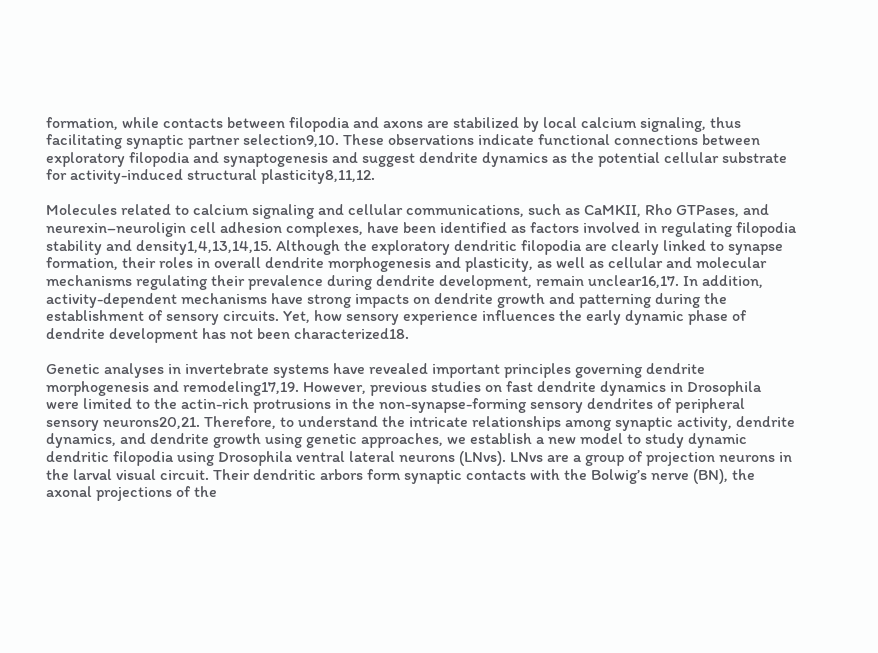formation, while contacts between filopodia and axons are stabilized by local calcium signaling, thus facilitating synaptic partner selection9,10. These observations indicate functional connections between exploratory filopodia and synaptogenesis and suggest dendrite dynamics as the potential cellular substrate for activity-induced structural plasticity8,11,12.

Molecules related to calcium signaling and cellular communications, such as CaMKII, Rho GTPases, and neurexin–neuroligin cell adhesion complexes, have been identified as factors involved in regulating filopodia stability and density1,4,13,14,15. Although the exploratory dendritic filopodia are clearly linked to synapse formation, their roles in overall dendrite morphogenesis and plasticity, as well as cellular and molecular mechanisms regulating their prevalence during dendrite development, remain unclear16,17. In addition, activity-dependent mechanisms have strong impacts on dendrite growth and patterning during the establishment of sensory circuits. Yet, how sensory experience influences the early dynamic phase of dendrite development has not been characterized18.

Genetic analyses in invertebrate systems have revealed important principles governing dendrite morphogenesis and remodeling17,19. However, previous studies on fast dendrite dynamics in Drosophila were limited to the actin-rich protrusions in the non-synapse-forming sensory dendrites of peripheral sensory neurons20,21. Therefore, to understand the intricate relationships among synaptic activity, dendrite dynamics, and dendrite growth using genetic approaches, we establish a new model to study dynamic dendritic filopodia using Drosophila ventral lateral neurons (LNvs). LNvs are a group of projection neurons in the larval visual circuit. Their dendritic arbors form synaptic contacts with the Bolwig’s nerve (BN), the axonal projections of the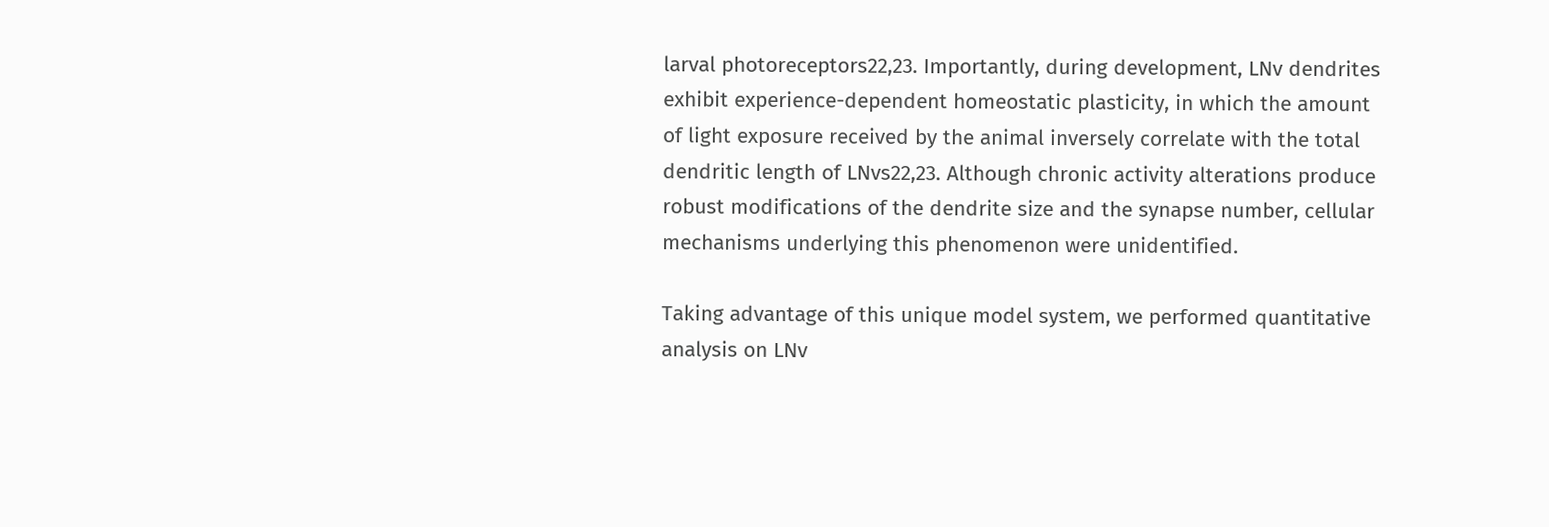larval photoreceptors22,23. Importantly, during development, LNv dendrites exhibit experience-dependent homeostatic plasticity, in which the amount of light exposure received by the animal inversely correlate with the total dendritic length of LNvs22,23. Although chronic activity alterations produce robust modifications of the dendrite size and the synapse number, cellular mechanisms underlying this phenomenon were unidentified.

Taking advantage of this unique model system, we performed quantitative analysis on LNv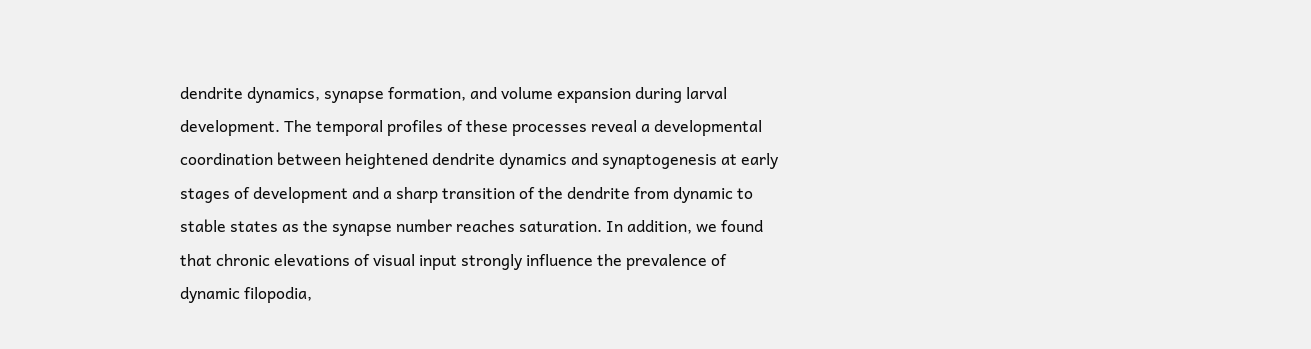dendrite dynamics, synapse formation, and volume expansion during larval development. The temporal profiles of these processes reveal a developmental coordination between heightened dendrite dynamics and synaptogenesis at early stages of development and a sharp transition of the dendrite from dynamic to stable states as the synapse number reaches saturation. In addition, we found that chronic elevations of visual input strongly influence the prevalence of dynamic filopodia,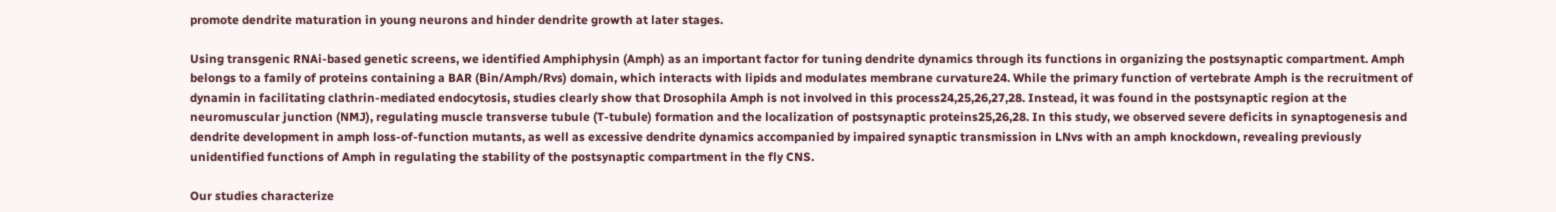promote dendrite maturation in young neurons and hinder dendrite growth at later stages.

Using transgenic RNAi-based genetic screens, we identified Amphiphysin (Amph) as an important factor for tuning dendrite dynamics through its functions in organizing the postsynaptic compartment. Amph belongs to a family of proteins containing a BAR (Bin/Amph/Rvs) domain, which interacts with lipids and modulates membrane curvature24. While the primary function of vertebrate Amph is the recruitment of dynamin in facilitating clathrin-mediated endocytosis, studies clearly show that Drosophila Amph is not involved in this process24,25,26,27,28. Instead, it was found in the postsynaptic region at the neuromuscular junction (NMJ), regulating muscle transverse tubule (T-tubule) formation and the localization of postsynaptic proteins25,26,28. In this study, we observed severe deficits in synaptogenesis and dendrite development in amph loss-of-function mutants, as well as excessive dendrite dynamics accompanied by impaired synaptic transmission in LNvs with an amph knockdown, revealing previously unidentified functions of Amph in regulating the stability of the postsynaptic compartment in the fly CNS.

Our studies characterize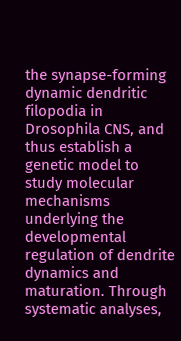the synapse-forming dynamic dendritic filopodia in Drosophila CNS, and thus establish a genetic model to study molecular mechanisms underlying the developmental regulation of dendrite dynamics and maturation. Through systematic analyses,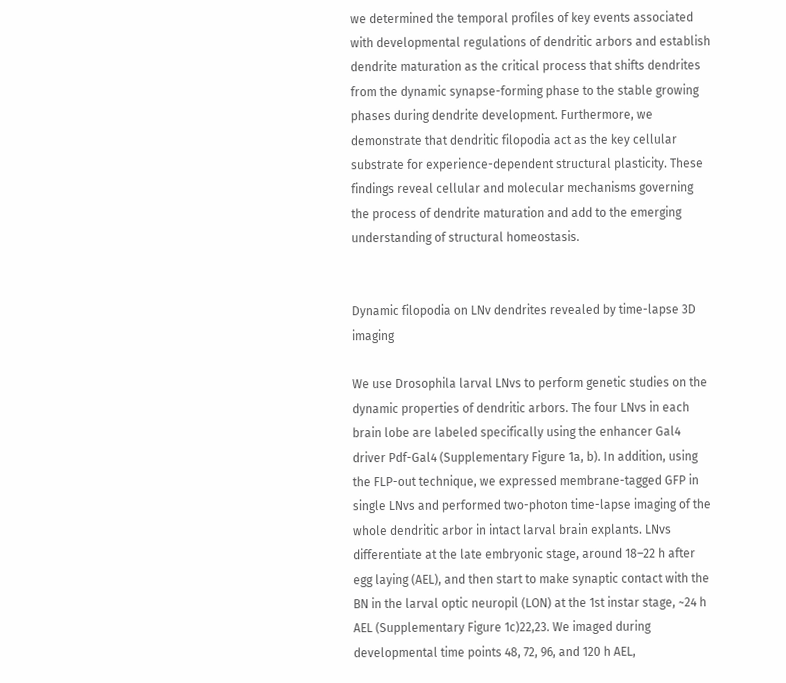we determined the temporal profiles of key events associated with developmental regulations of dendritic arbors and establish dendrite maturation as the critical process that shifts dendrites from the dynamic synapse-forming phase to the stable growing phases during dendrite development. Furthermore, we demonstrate that dendritic filopodia act as the key cellular substrate for experience-dependent structural plasticity. These findings reveal cellular and molecular mechanisms governing the process of dendrite maturation and add to the emerging understanding of structural homeostasis.


Dynamic filopodia on LNv dendrites revealed by time-lapse 3D imaging

We use Drosophila larval LNvs to perform genetic studies on the dynamic properties of dendritic arbors. The four LNvs in each brain lobe are labeled specifically using the enhancer Gal4 driver Pdf-Gal4 (Supplementary Figure 1a, b). In addition, using the FLP-out technique, we expressed membrane-tagged GFP in single LNvs and performed two-photon time-lapse imaging of the whole dendritic arbor in intact larval brain explants. LNvs differentiate at the late embryonic stage, around 18–22 h after egg laying (AEL), and then start to make synaptic contact with the BN in the larval optic neuropil (LON) at the 1st instar stage, ~24 h AEL (Supplementary Figure 1c)22,23. We imaged during developmental time points 48, 72, 96, and 120 h AEL,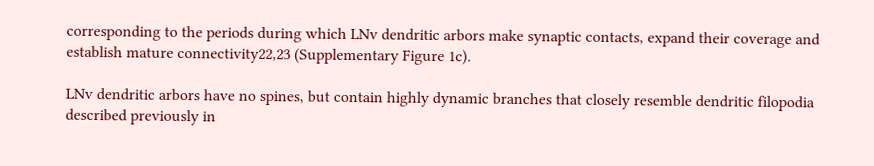corresponding to the periods during which LNv dendritic arbors make synaptic contacts, expand their coverage and establish mature connectivity22,23 (Supplementary Figure 1c).

LNv dendritic arbors have no spines, but contain highly dynamic branches that closely resemble dendritic filopodia described previously in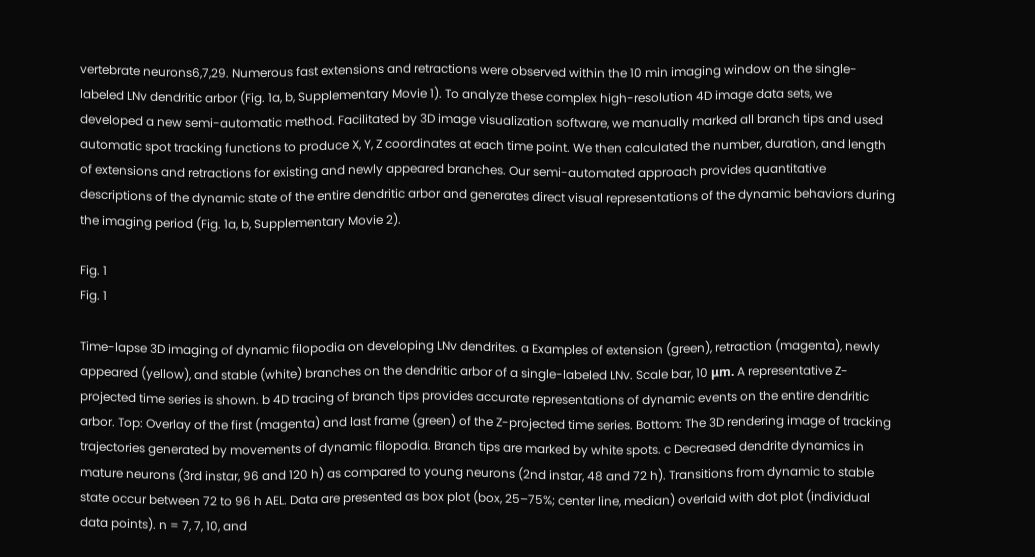vertebrate neurons6,7,29. Numerous fast extensions and retractions were observed within the 10 min imaging window on the single-labeled LNv dendritic arbor (Fig. 1a, b, Supplementary Movie 1). To analyze these complex high-resolution 4D image data sets, we developed a new semi-automatic method. Facilitated by 3D image visualization software, we manually marked all branch tips and used automatic spot tracking functions to produce X, Y, Z coordinates at each time point. We then calculated the number, duration, and length of extensions and retractions for existing and newly appeared branches. Our semi-automated approach provides quantitative descriptions of the dynamic state of the entire dendritic arbor and generates direct visual representations of the dynamic behaviors during the imaging period (Fig. 1a, b, Supplementary Movie 2).

Fig. 1
Fig. 1

Time-lapse 3D imaging of dynamic filopodia on developing LNv dendrites. a Examples of extension (green), retraction (magenta), newly appeared (yellow), and stable (white) branches on the dendritic arbor of a single-labeled LNv. Scale bar, 10 μm. A representative Z-projected time series is shown. b 4D tracing of branch tips provides accurate representations of dynamic events on the entire dendritic arbor. Top: Overlay of the first (magenta) and last frame (green) of the Z-projected time series. Bottom: The 3D rendering image of tracking trajectories generated by movements of dynamic filopodia. Branch tips are marked by white spots. c Decreased dendrite dynamics in mature neurons (3rd instar, 96 and 120 h) as compared to young neurons (2nd instar, 48 and 72 h). Transitions from dynamic to stable state occur between 72 to 96 h AEL. Data are presented as box plot (box, 25–75%; center line, median) overlaid with dot plot (individual data points). n = 7, 7, 10, and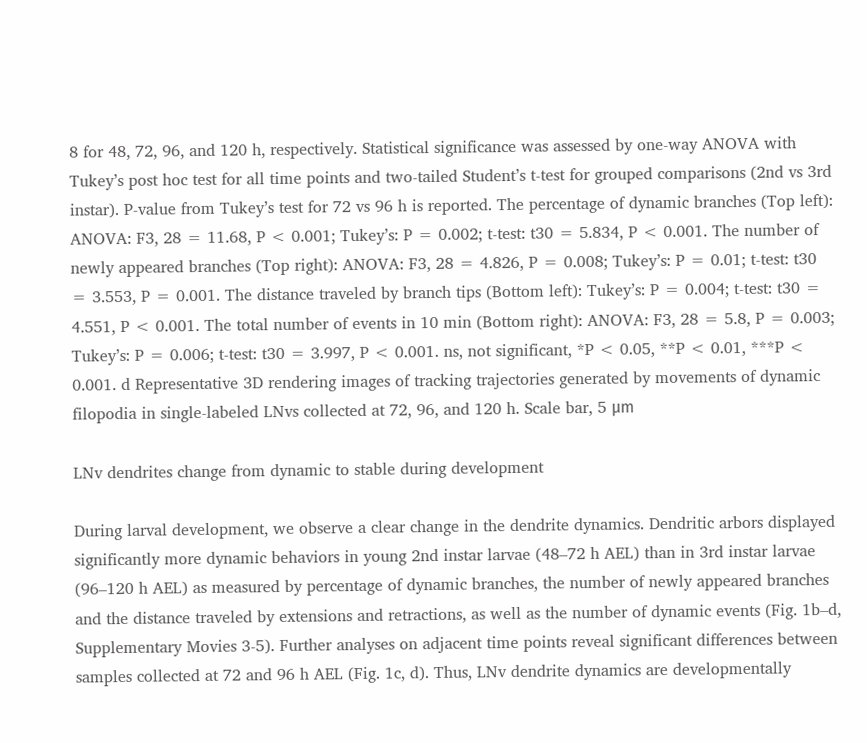8 for 48, 72, 96, and 120 h, respectively. Statistical significance was assessed by one-way ANOVA with Tukey’s post hoc test for all time points and two-tailed Student’s t-test for grouped comparisons (2nd vs 3rd instar). P-value from Tukey’s test for 72 vs 96 h is reported. The percentage of dynamic branches (Top left): ANOVA: F3, 28 = 11.68, P < 0.001; Tukey’s: P = 0.002; t-test: t30 = 5.834, P < 0.001. The number of newly appeared branches (Top right): ANOVA: F3, 28 = 4.826, P = 0.008; Tukey’s: P = 0.01; t-test: t30 = 3.553, P = 0.001. The distance traveled by branch tips (Bottom left): Tukey’s: P = 0.004; t-test: t30 = 4.551, P < 0.001. The total number of events in 10 min (Bottom right): ANOVA: F3, 28 = 5.8, P = 0.003; Tukey’s: P = 0.006; t-test: t30 = 3.997, P < 0.001. ns, not significant, *P < 0.05, **P < 0.01, ***P < 0.001. d Representative 3D rendering images of tracking trajectories generated by movements of dynamic filopodia in single-labeled LNvs collected at 72, 96, and 120 h. Scale bar, 5 μm

LNv dendrites change from dynamic to stable during development

During larval development, we observe a clear change in the dendrite dynamics. Dendritic arbors displayed significantly more dynamic behaviors in young 2nd instar larvae (48–72 h AEL) than in 3rd instar larvae (96–120 h AEL) as measured by percentage of dynamic branches, the number of newly appeared branches and the distance traveled by extensions and retractions, as well as the number of dynamic events (Fig. 1b–d, Supplementary Movies 3-5). Further analyses on adjacent time points reveal significant differences between samples collected at 72 and 96 h AEL (Fig. 1c, d). Thus, LNv dendrite dynamics are developmentally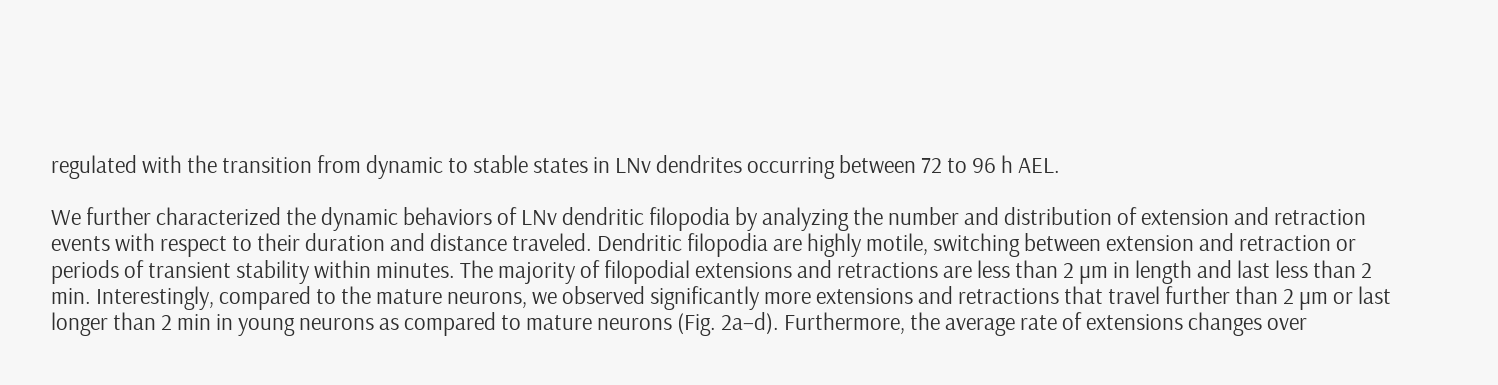regulated with the transition from dynamic to stable states in LNv dendrites occurring between 72 to 96 h AEL.

We further characterized the dynamic behaviors of LNv dendritic filopodia by analyzing the number and distribution of extension and retraction events with respect to their duration and distance traveled. Dendritic filopodia are highly motile, switching between extension and retraction or periods of transient stability within minutes. The majority of filopodial extensions and retractions are less than 2 µm in length and last less than 2 min. Interestingly, compared to the mature neurons, we observed significantly more extensions and retractions that travel further than 2 µm or last longer than 2 min in young neurons as compared to mature neurons (Fig. 2a–d). Furthermore, the average rate of extensions changes over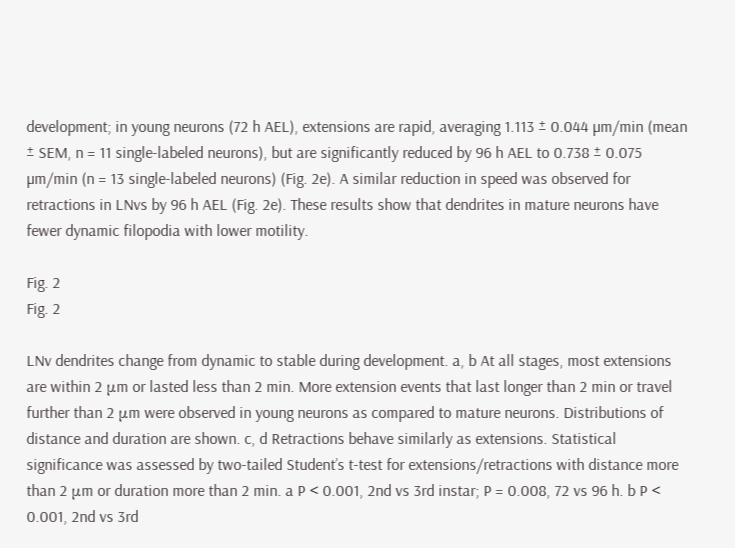development; in young neurons (72 h AEL), extensions are rapid, averaging 1.113 ± 0.044 µm/min (mean ± SEM, n = 11 single-labeled neurons), but are significantly reduced by 96 h AEL to 0.738 ± 0.075 µm/min (n = 13 single-labeled neurons) (Fig. 2e). A similar reduction in speed was observed for retractions in LNvs by 96 h AEL (Fig. 2e). These results show that dendrites in mature neurons have fewer dynamic filopodia with lower motility.

Fig. 2
Fig. 2

LNv dendrites change from dynamic to stable during development. a, b At all stages, most extensions are within 2 μm or lasted less than 2 min. More extension events that last longer than 2 min or travel further than 2 μm were observed in young neurons as compared to mature neurons. Distributions of distance and duration are shown. c, d Retractions behave similarly as extensions. Statistical significance was assessed by two-tailed Student’s t-test for extensions/retractions with distance more than 2 μm or duration more than 2 min. a P < 0.001, 2nd vs 3rd instar; P = 0.008, 72 vs 96 h. b P < 0.001, 2nd vs 3rd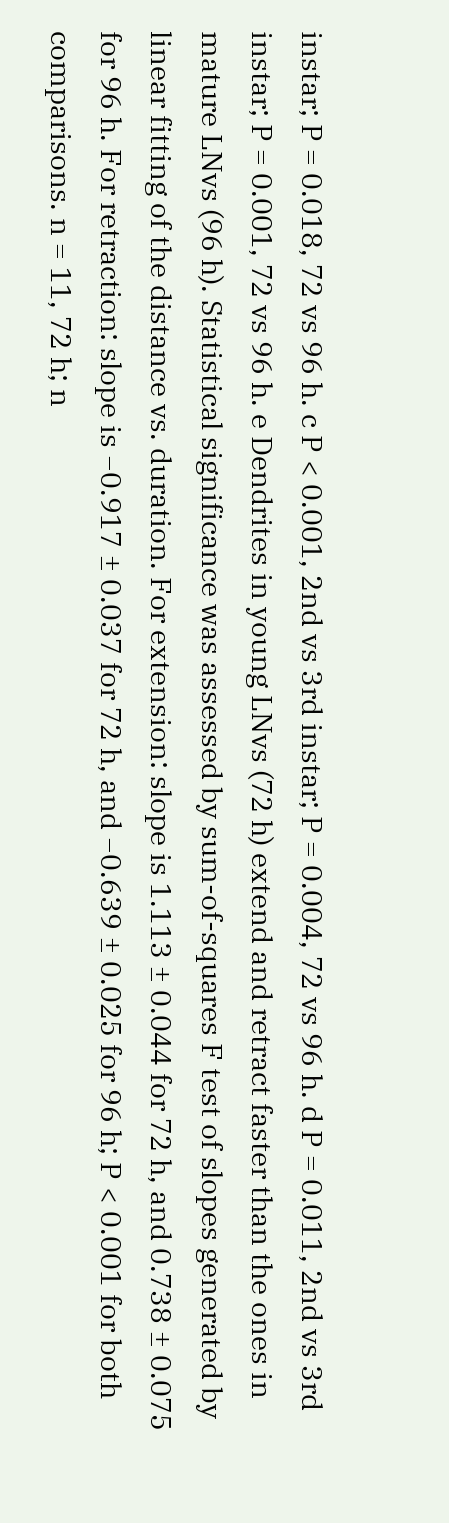instar; P = 0.018, 72 vs 96 h. c P < 0.001, 2nd vs 3rd instar; P = 0.004, 72 vs 96 h. d P = 0.011, 2nd vs 3rd instar; P = 0.001, 72 vs 96 h. e Dendrites in young LNvs (72 h) extend and retract faster than the ones in mature LNvs (96 h). Statistical significance was assessed by sum-of-squares F test of slopes generated by linear fitting of the distance vs. duration. For extension: slope is 1.113 ± 0.044 for 72 h, and 0.738 ± 0.075 for 96 h. For retraction: slope is −0.917 ± 0.037 for 72 h, and −0.639 ± 0.025 for 96 h; P < 0.001 for both comparisons. n = 11, 72 h; n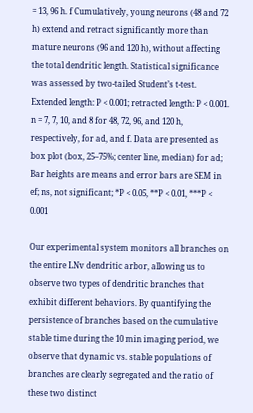= 13, 96 h. f Cumulatively, young neurons (48 and 72 h) extend and retract significantly more than mature neurons (96 and 120 h), without affecting the total dendritic length. Statistical significance was assessed by two-tailed Student’s t-test. Extended length: P < 0.001; retracted length: P < 0.001. n = 7, 7, 10, and 8 for 48, 72, 96, and 120 h, respectively, for ad, and f. Data are presented as box plot (box, 25–75%; center line, median) for ad; Bar heights are means and error bars are SEM in ef; ns, not significant; *P < 0.05, **P < 0.01, ***P < 0.001

Our experimental system monitors all branches on the entire LNv dendritic arbor, allowing us to observe two types of dendritic branches that exhibit different behaviors. By quantifying the persistence of branches based on the cumulative stable time during the 10 min imaging period, we observe that dynamic vs. stable populations of branches are clearly segregated and the ratio of these two distinct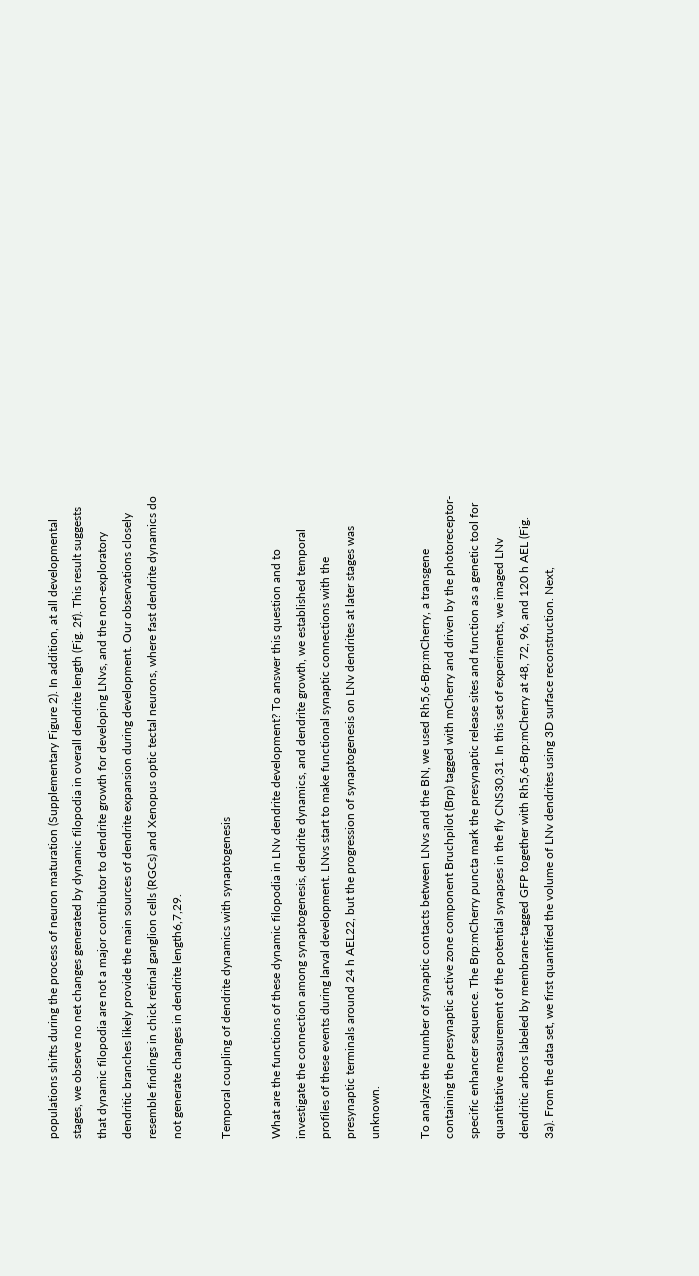populations shifts during the process of neuron maturation (Supplementary Figure 2). In addition, at all developmental stages, we observe no net changes generated by dynamic filopodia in overall dendrite length (Fig. 2f). This result suggests that dynamic filopodia are not a major contributor to dendrite growth for developing LNvs, and the non-exploratory dendritic branches likely provide the main sources of dendrite expansion during development. Our observations closely resemble findings in chick retinal ganglion cells (RGCs) and Xenopus optic tectal neurons, where fast dendrite dynamics do not generate changes in dendrite length6,7,29.

Temporal coupling of dendrite dynamics with synaptogenesis

What are the functions of these dynamic filopodia in LNv dendrite development? To answer this question and to investigate the connection among synaptogenesis, dendrite dynamics, and dendrite growth, we established temporal profiles of these events during larval development. LNvs start to make functional synaptic connections with the presynaptic terminals around 24 h AEL22, but the progression of synaptogenesis on LNv dendrites at later stages was unknown.

To analyze the number of synaptic contacts between LNvs and the BN, we used Rh5,6-Brp:mCherry, a transgene containing the presynaptic active zone component Bruchpilot (Brp) tagged with mCherry and driven by the photoreceptor-specific enhancer sequence. The Brp:mCherry puncta mark the presynaptic release sites and function as a genetic tool for quantitative measurement of the potential synapses in the fly CNS30,31. In this set of experiments, we imaged LNv dendritic arbors labeled by membrane-tagged GFP together with Rh5,6-Brp:mCherry at 48, 72, 96, and 120 h AEL (Fig. 3a). From the data set, we first quantified the volume of LNv dendrites using 3D surface reconstruction. Next,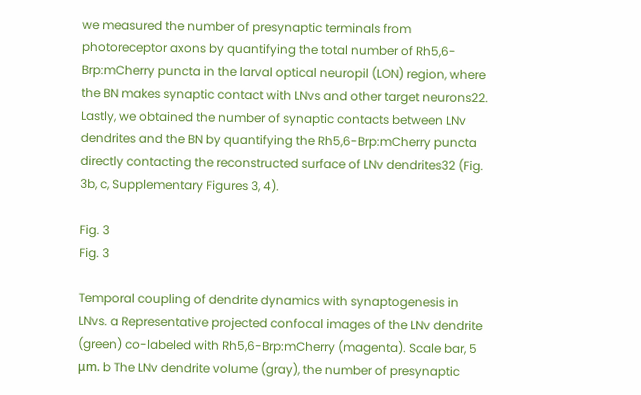we measured the number of presynaptic terminals from photoreceptor axons by quantifying the total number of Rh5,6-Brp:mCherry puncta in the larval optical neuropil (LON) region, where the BN makes synaptic contact with LNvs and other target neurons22. Lastly, we obtained the number of synaptic contacts between LNv dendrites and the BN by quantifying the Rh5,6-Brp:mCherry puncta directly contacting the reconstructed surface of LNv dendrites32 (Fig. 3b, c, Supplementary Figures 3, 4).

Fig. 3
Fig. 3

Temporal coupling of dendrite dynamics with synaptogenesis in LNvs. a Representative projected confocal images of the LNv dendrite (green) co-labeled with Rh5,6-Brp:mCherry (magenta). Scale bar, 5 μm. b The LNv dendrite volume (gray), the number of presynaptic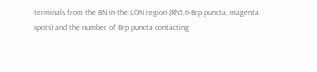terminals from the BN in the LON region (Rh5,6-Brp puncta, magenta spots) and the number of Brp puncta contacting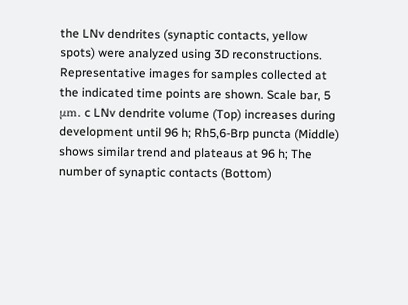the LNv dendrites (synaptic contacts, yellow spots) were analyzed using 3D reconstructions. Representative images for samples collected at the indicated time points are shown. Scale bar, 5 μm. c LNv dendrite volume (Top) increases during development until 96 h; Rh5,6-Brp puncta (Middle) shows similar trend and plateaus at 96 h; The number of synaptic contacts (Bottom)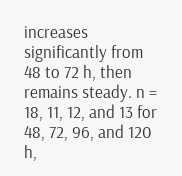increases significantly from 48 to 72 h, then remains steady. n = 18, 11, 12, and 13 for 48, 72, 96, and 120 h,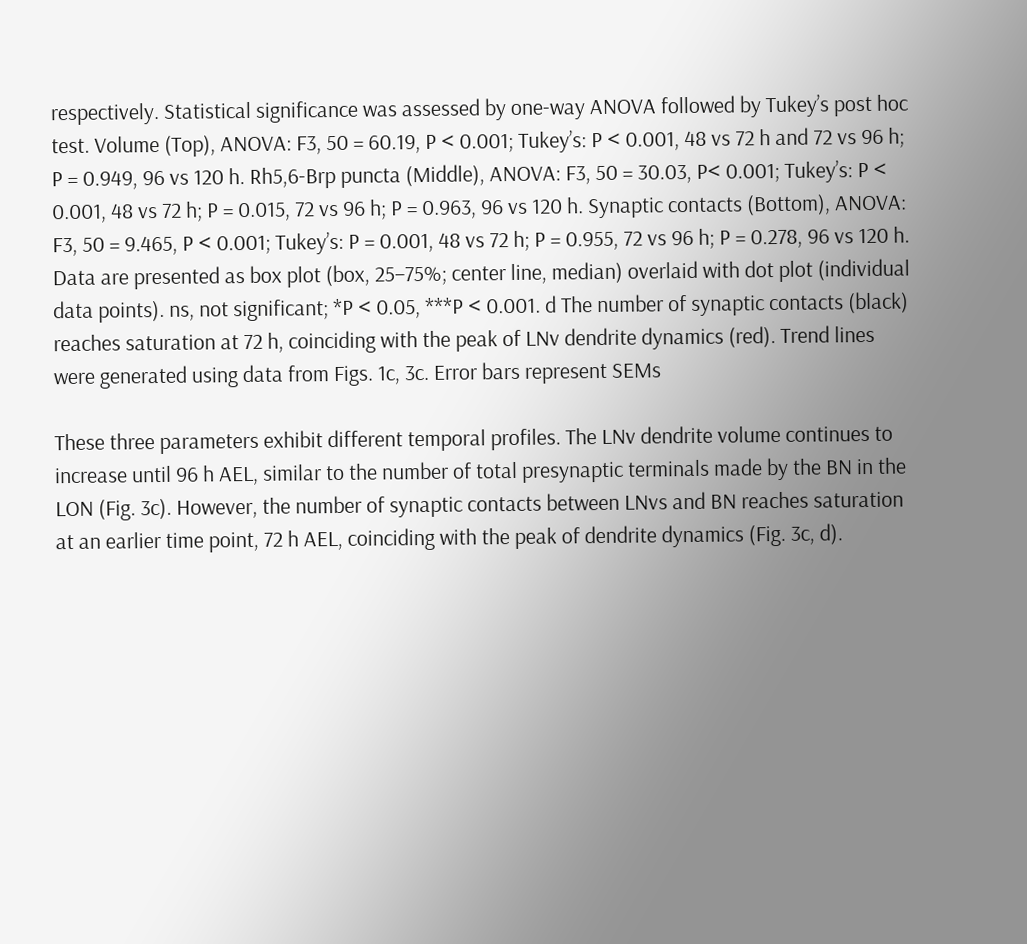respectively. Statistical significance was assessed by one-way ANOVA followed by Tukey’s post hoc test. Volume (Top), ANOVA: F3, 50 = 60.19, P < 0.001; Tukey’s: P < 0.001, 48 vs 72 h and 72 vs 96 h; P = 0.949, 96 vs 120 h. Rh5,6-Brp puncta (Middle), ANOVA: F3, 50 = 30.03, P< 0.001; Tukey’s: P < 0.001, 48 vs 72 h; P = 0.015, 72 vs 96 h; P = 0.963, 96 vs 120 h. Synaptic contacts (Bottom), ANOVA: F3, 50 = 9.465, P < 0.001; Tukey’s: P = 0.001, 48 vs 72 h; P = 0.955, 72 vs 96 h; P = 0.278, 96 vs 120 h. Data are presented as box plot (box, 25–75%; center line, median) overlaid with dot plot (individual data points). ns, not significant; *P < 0.05, ***P < 0.001. d The number of synaptic contacts (black) reaches saturation at 72 h, coinciding with the peak of LNv dendrite dynamics (red). Trend lines were generated using data from Figs. 1c, 3c. Error bars represent SEMs

These three parameters exhibit different temporal profiles. The LNv dendrite volume continues to increase until 96 h AEL, similar to the number of total presynaptic terminals made by the BN in the LON (Fig. 3c). However, the number of synaptic contacts between LNvs and BN reaches saturation at an earlier time point, 72 h AEL, coinciding with the peak of dendrite dynamics (Fig. 3c, d).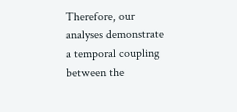Therefore, our analyses demonstrate a temporal coupling between the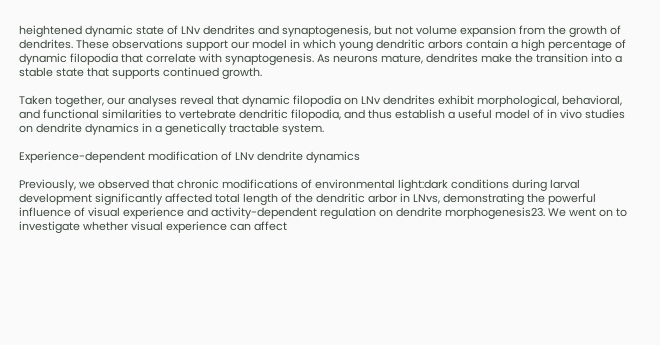heightened dynamic state of LNv dendrites and synaptogenesis, but not volume expansion from the growth of dendrites. These observations support our model in which young dendritic arbors contain a high percentage of dynamic filopodia that correlate with synaptogenesis. As neurons mature, dendrites make the transition into a stable state that supports continued growth.

Taken together, our analyses reveal that dynamic filopodia on LNv dendrites exhibit morphological, behavioral, and functional similarities to vertebrate dendritic filopodia, and thus establish a useful model of in vivo studies on dendrite dynamics in a genetically tractable system.

Experience-dependent modification of LNv dendrite dynamics

Previously, we observed that chronic modifications of environmental light:dark conditions during larval development significantly affected total length of the dendritic arbor in LNvs, demonstrating the powerful influence of visual experience and activity-dependent regulation on dendrite morphogenesis23. We went on to investigate whether visual experience can affect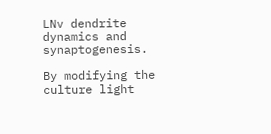LNv dendrite dynamics and synaptogenesis.

By modifying the culture light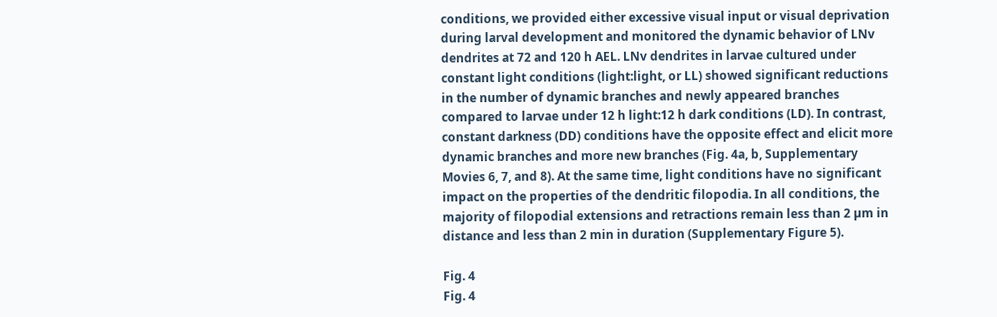conditions, we provided either excessive visual input or visual deprivation during larval development and monitored the dynamic behavior of LNv dendrites at 72 and 120 h AEL. LNv dendrites in larvae cultured under constant light conditions (light:light, or LL) showed significant reductions in the number of dynamic branches and newly appeared branches compared to larvae under 12 h light:12 h dark conditions (LD). In contrast, constant darkness (DD) conditions have the opposite effect and elicit more dynamic branches and more new branches (Fig. 4a, b, Supplementary Movies 6, 7, and 8). At the same time, light conditions have no significant impact on the properties of the dendritic filopodia. In all conditions, the majority of filopodial extensions and retractions remain less than 2 µm in distance and less than 2 min in duration (Supplementary Figure 5).

Fig. 4
Fig. 4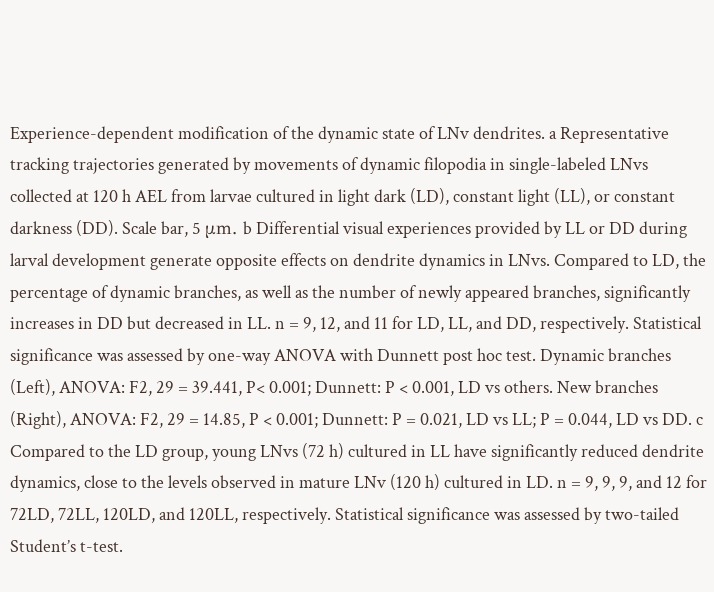Experience-dependent modification of the dynamic state of LNv dendrites. a Representative tracking trajectories generated by movements of dynamic filopodia in single-labeled LNvs collected at 120 h AEL from larvae cultured in light dark (LD), constant light (LL), or constant darkness (DD). Scale bar, 5 μm. b Differential visual experiences provided by LL or DD during larval development generate opposite effects on dendrite dynamics in LNvs. Compared to LD, the percentage of dynamic branches, as well as the number of newly appeared branches, significantly increases in DD but decreased in LL. n = 9, 12, and 11 for LD, LL, and DD, respectively. Statistical significance was assessed by one-way ANOVA with Dunnett post hoc test. Dynamic branches (Left), ANOVA: F2, 29 = 39.441, P< 0.001; Dunnett: P < 0.001, LD vs others. New branches (Right), ANOVA: F2, 29 = 14.85, P < 0.001; Dunnett: P = 0.021, LD vs LL; P = 0.044, LD vs DD. c Compared to the LD group, young LNvs (72 h) cultured in LL have significantly reduced dendrite dynamics, close to the levels observed in mature LNv (120 h) cultured in LD. n = 9, 9, 9, and 12 for 72LD, 72LL, 120LD, and 120LL, respectively. Statistical significance was assessed by two-tailed Student’s t-test.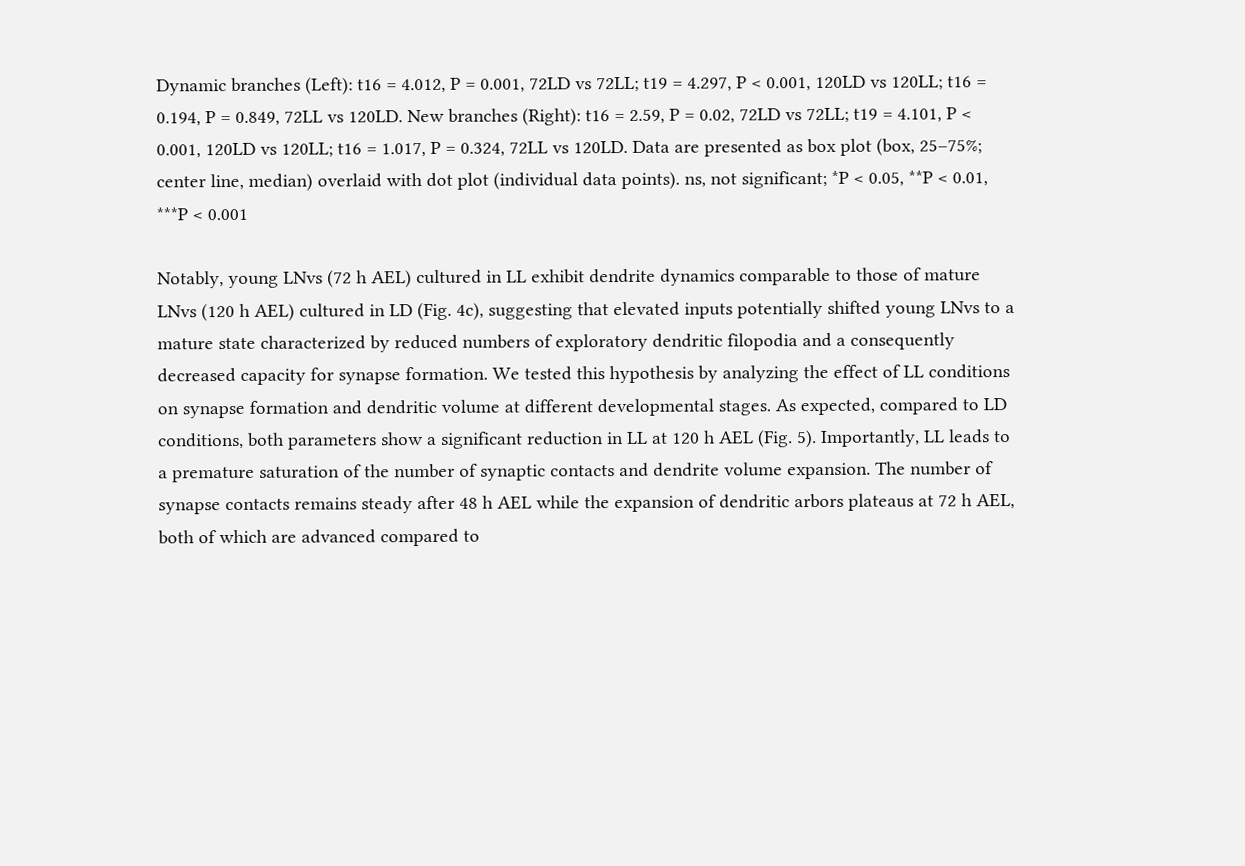Dynamic branches (Left): t16 = 4.012, P = 0.001, 72LD vs 72LL; t19 = 4.297, P < 0.001, 120LD vs 120LL; t16 = 0.194, P = 0.849, 72LL vs 120LD. New branches (Right): t16 = 2.59, P = 0.02, 72LD vs 72LL; t19 = 4.101, P < 0.001, 120LD vs 120LL; t16 = 1.017, P = 0.324, 72LL vs 120LD. Data are presented as box plot (box, 25–75%; center line, median) overlaid with dot plot (individual data points). ns, not significant; *P < 0.05, **P < 0.01, ***P < 0.001

Notably, young LNvs (72 h AEL) cultured in LL exhibit dendrite dynamics comparable to those of mature LNvs (120 h AEL) cultured in LD (Fig. 4c), suggesting that elevated inputs potentially shifted young LNvs to a mature state characterized by reduced numbers of exploratory dendritic filopodia and a consequently decreased capacity for synapse formation. We tested this hypothesis by analyzing the effect of LL conditions on synapse formation and dendritic volume at different developmental stages. As expected, compared to LD conditions, both parameters show a significant reduction in LL at 120 h AEL (Fig. 5). Importantly, LL leads to a premature saturation of the number of synaptic contacts and dendrite volume expansion. The number of synapse contacts remains steady after 48 h AEL while the expansion of dendritic arbors plateaus at 72 h AEL, both of which are advanced compared to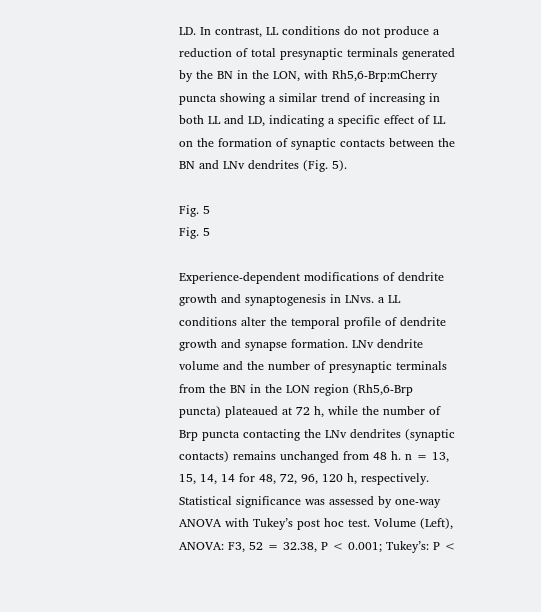LD. In contrast, LL conditions do not produce a reduction of total presynaptic terminals generated by the BN in the LON, with Rh5,6-Brp:mCherry puncta showing a similar trend of increasing in both LL and LD, indicating a specific effect of LL on the formation of synaptic contacts between the BN and LNv dendrites (Fig. 5).

Fig. 5
Fig. 5

Experience-dependent modifications of dendrite growth and synaptogenesis in LNvs. a LL conditions alter the temporal profile of dendrite growth and synapse formation. LNv dendrite volume and the number of presynaptic terminals from the BN in the LON region (Rh5,6-Brp puncta) plateaued at 72 h, while the number of Brp puncta contacting the LNv dendrites (synaptic contacts) remains unchanged from 48 h. n = 13, 15, 14, 14 for 48, 72, 96, 120 h, respectively. Statistical significance was assessed by one-way ANOVA with Tukey’s post hoc test. Volume (Left), ANOVA: F3, 52 = 32.38, P < 0.001; Tukey’s: P <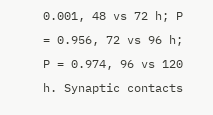0.001, 48 vs 72 h; P = 0.956, 72 vs 96 h; P = 0.974, 96 vs 120 h. Synaptic contacts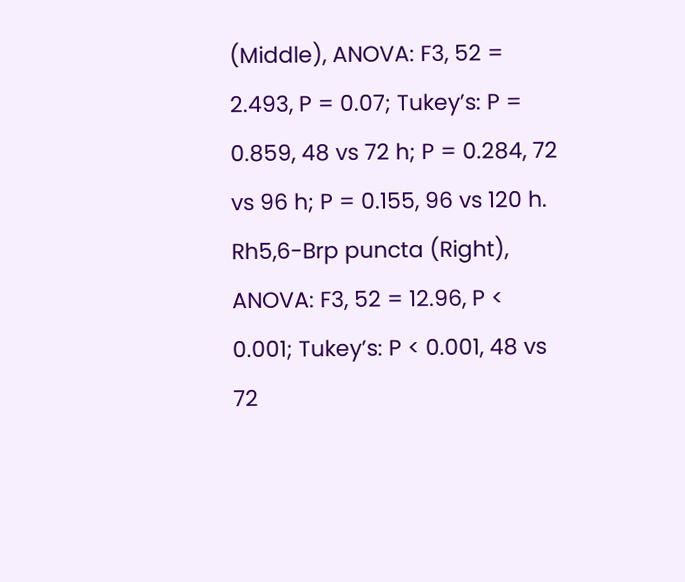(Middle), ANOVA: F3, 52 = 2.493, P = 0.07; Tukey’s: P = 0.859, 48 vs 72 h; P = 0.284, 72 vs 96 h; P = 0.155, 96 vs 120 h. Rh5,6-Brp puncta (Right), ANOVA: F3, 52 = 12.96, P < 0.001; Tukey’s: P < 0.001, 48 vs 72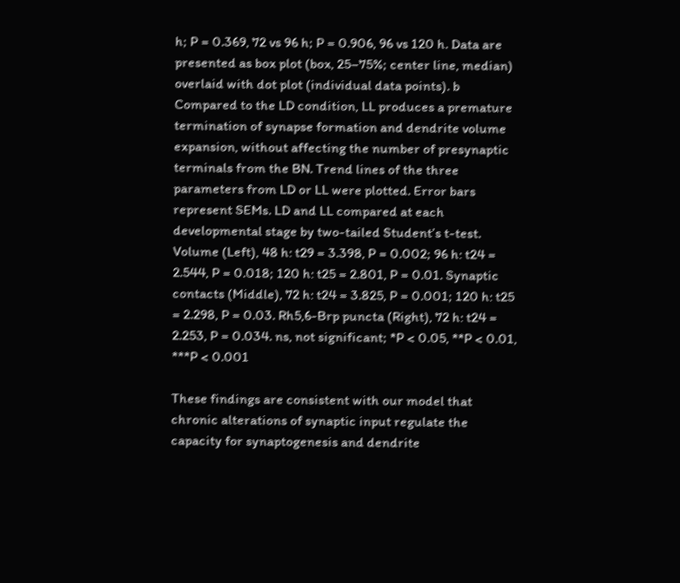h; P = 0.369, 72 vs 96 h; P = 0.906, 96 vs 120 h. Data are presented as box plot (box, 25–75%; center line, median) overlaid with dot plot (individual data points). b Compared to the LD condition, LL produces a premature termination of synapse formation and dendrite volume expansion, without affecting the number of presynaptic terminals from the BN. Trend lines of the three parameters from LD or LL were plotted. Error bars represent SEMs. LD and LL compared at each developmental stage by two-tailed Student’s t-test. Volume (Left), 48 h: t29 = 3.398, P = 0.002; 96 h: t24 = 2.544, P = 0.018; 120 h: t25 = 2.801, P = 0.01. Synaptic contacts (Middle), 72 h: t24 = 3.825, P = 0.001; 120 h: t25 = 2.298, P = 0.03. Rh5,6-Brp puncta (Right), 72 h: t24 = 2.253, P = 0.034. ns, not significant; *P < 0.05, **P < 0.01, ***P < 0.001

These findings are consistent with our model that chronic alterations of synaptic input regulate the capacity for synaptogenesis and dendrite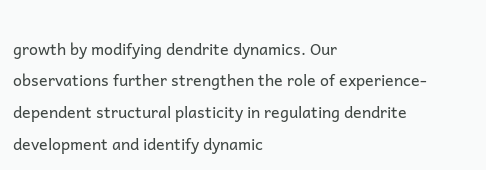growth by modifying dendrite dynamics. Our observations further strengthen the role of experience-dependent structural plasticity in regulating dendrite development and identify dynamic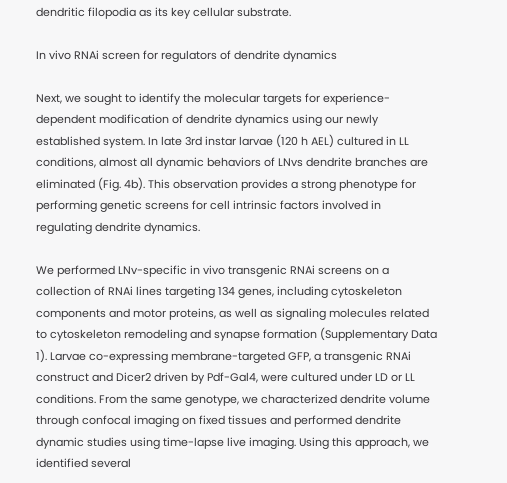dendritic filopodia as its key cellular substrate.

In vivo RNAi screen for regulators of dendrite dynamics

Next, we sought to identify the molecular targets for experience-dependent modification of dendrite dynamics using our newly established system. In late 3rd instar larvae (120 h AEL) cultured in LL conditions, almost all dynamic behaviors of LNvs dendrite branches are eliminated (Fig. 4b). This observation provides a strong phenotype for performing genetic screens for cell intrinsic factors involved in regulating dendrite dynamics.

We performed LNv-specific in vivo transgenic RNAi screens on a collection of RNAi lines targeting 134 genes, including cytoskeleton components and motor proteins, as well as signaling molecules related to cytoskeleton remodeling and synapse formation (Supplementary Data 1). Larvae co-expressing membrane-targeted GFP, a transgenic RNAi construct and Dicer2 driven by Pdf-Gal4, were cultured under LD or LL conditions. From the same genotype, we characterized dendrite volume through confocal imaging on fixed tissues and performed dendrite dynamic studies using time-lapse live imaging. Using this approach, we identified several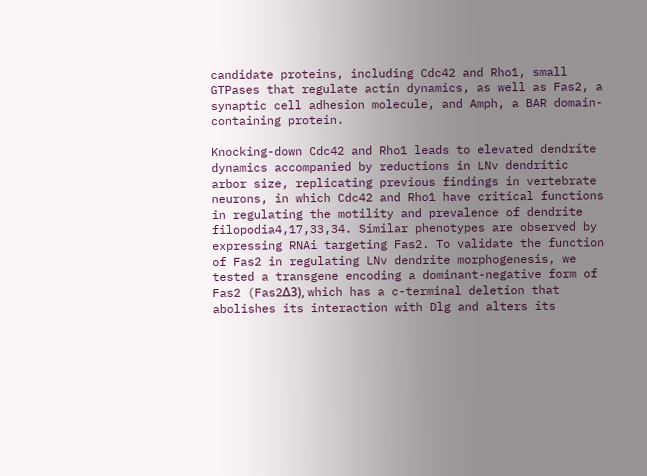candidate proteins, including Cdc42 and Rho1, small GTPases that regulate actin dynamics, as well as Fas2, a synaptic cell adhesion molecule, and Amph, a BAR domain-containing protein.

Knocking-down Cdc42 and Rho1 leads to elevated dendrite dynamics accompanied by reductions in LNv dendritic arbor size, replicating previous findings in vertebrate neurons, in which Cdc42 and Rho1 have critical functions in regulating the motility and prevalence of dendrite filopodia4,17,33,34. Similar phenotypes are observed by expressing RNAi targeting Fas2. To validate the function of Fas2 in regulating LNv dendrite morphogenesis, we tested a transgene encoding a dominant-negative form of Fas2 (Fas2Δ3), which has a c-terminal deletion that abolishes its interaction with Dlg and alters its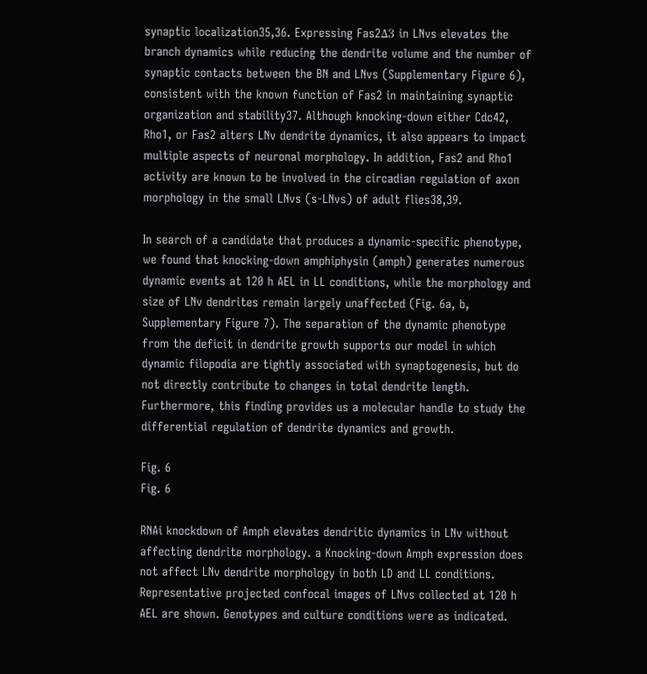synaptic localization35,36. Expressing Fas2Δ3 in LNvs elevates the branch dynamics while reducing the dendrite volume and the number of synaptic contacts between the BN and LNvs (Supplementary Figure 6), consistent with the known function of Fas2 in maintaining synaptic organization and stability37. Although knocking-down either Cdc42, Rho1, or Fas2 alters LNv dendrite dynamics, it also appears to impact multiple aspects of neuronal morphology. In addition, Fas2 and Rho1 activity are known to be involved in the circadian regulation of axon morphology in the small LNvs (s-LNvs) of adult flies38,39.

In search of a candidate that produces a dynamic-specific phenotype, we found that knocking-down amphiphysin (amph) generates numerous dynamic events at 120 h AEL in LL conditions, while the morphology and size of LNv dendrites remain largely unaffected (Fig. 6a, b, Supplementary Figure 7). The separation of the dynamic phenotype from the deficit in dendrite growth supports our model in which dynamic filopodia are tightly associated with synaptogenesis, but do not directly contribute to changes in total dendrite length. Furthermore, this finding provides us a molecular handle to study the differential regulation of dendrite dynamics and growth.

Fig. 6
Fig. 6

RNAi knockdown of Amph elevates dendritic dynamics in LNv without affecting dendrite morphology. a Knocking-down Amph expression does not affect LNv dendrite morphology in both LD and LL conditions. Representative projected confocal images of LNvs collected at 120 h AEL are shown. Genotypes and culture conditions were as indicated.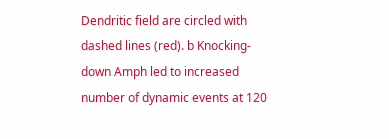Dendritic field are circled with dashed lines (red). b Knocking-down Amph led to increased number of dynamic events at 120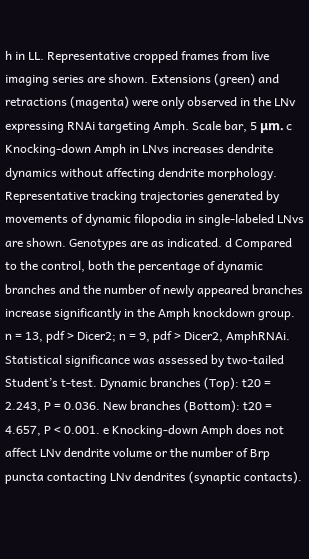h in LL. Representative cropped frames from live imaging series are shown. Extensions (green) and retractions (magenta) were only observed in the LNv expressing RNAi targeting Amph. Scale bar, 5 μm. c Knocking-down Amph in LNvs increases dendrite dynamics without affecting dendrite morphology. Representative tracking trajectories generated by movements of dynamic filopodia in single-labeled LNvs are shown. Genotypes are as indicated. d Compared to the control, both the percentage of dynamic branches and the number of newly appeared branches increase significantly in the Amph knockdown group. n = 13, pdf > Dicer2; n = 9, pdf > Dicer2, AmphRNAi. Statistical significance was assessed by two-tailed Student’s t-test. Dynamic branches (Top): t20 = 2.243, P = 0.036. New branches (Bottom): t20 = 4.657, P < 0.001. e Knocking-down Amph does not affect LNv dendrite volume or the number of Brp puncta contacting LNv dendrites (synaptic contacts).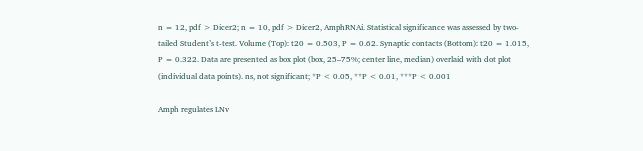n = 12, pdf > Dicer2; n = 10, pdf > Dicer2, AmphRNAi. Statistical significance was assessed by two-tailed Student’s t-test. Volume (Top): t20 = 0.503, P = 0.62. Synaptic contacts (Bottom): t20 = 1.015, P = 0.322. Data are presented as box plot (box, 25–75%; center line, median) overlaid with dot plot (individual data points). ns, not significant; *P < 0.05, **P < 0.01, ***P < 0.001

Amph regulates LNv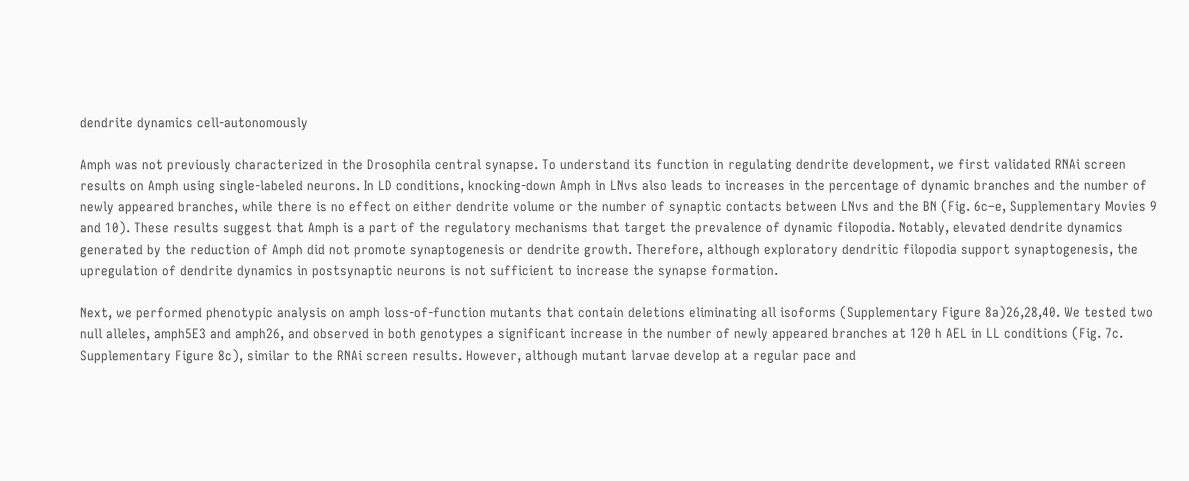dendrite dynamics cell-autonomously

Amph was not previously characterized in the Drosophila central synapse. To understand its function in regulating dendrite development, we first validated RNAi screen results on Amph using single-labeled neurons. In LD conditions, knocking-down Amph in LNvs also leads to increases in the percentage of dynamic branches and the number of newly appeared branches, while there is no effect on either dendrite volume or the number of synaptic contacts between LNvs and the BN (Fig. 6c–e, Supplementary Movies 9 and 10). These results suggest that Amph is a part of the regulatory mechanisms that target the prevalence of dynamic filopodia. Notably, elevated dendrite dynamics generated by the reduction of Amph did not promote synaptogenesis or dendrite growth. Therefore, although exploratory dendritic filopodia support synaptogenesis, the upregulation of dendrite dynamics in postsynaptic neurons is not sufficient to increase the synapse formation.

Next, we performed phenotypic analysis on amph loss-of-function mutants that contain deletions eliminating all isoforms (Supplementary Figure 8a)26,28,40. We tested two null alleles, amph5E3 and amph26, and observed in both genotypes a significant increase in the number of newly appeared branches at 120 h AEL in LL conditions (Fig. 7c. Supplementary Figure 8c), similar to the RNAi screen results. However, although mutant larvae develop at a regular pace and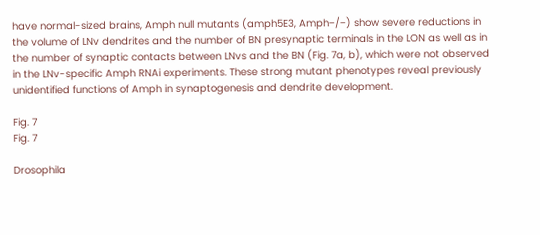have normal-sized brains, Amph null mutants (amph5E3, Amph−/−) show severe reductions in the volume of LNv dendrites and the number of BN presynaptic terminals in the LON as well as in the number of synaptic contacts between LNvs and the BN (Fig. 7a, b), which were not observed in the LNv-specific Amph RNAi experiments. These strong mutant phenotypes reveal previously unidentified functions of Amph in synaptogenesis and dendrite development.

Fig. 7
Fig. 7

Drosophila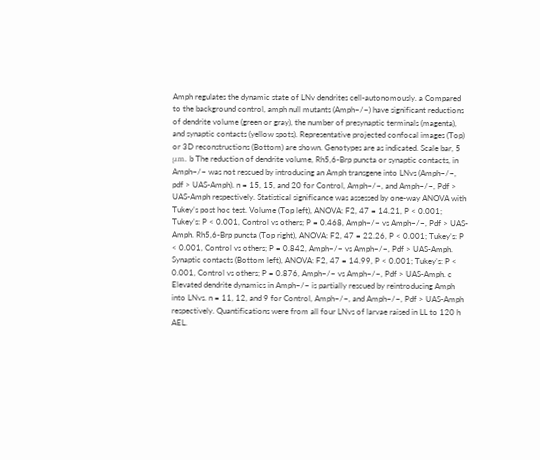Amph regulates the dynamic state of LNv dendrites cell-autonomously. a Compared to the background control, amph null mutants (Amph−/−) have significant reductions of dendrite volume (green or gray), the number of presynaptic terminals (magenta), and synaptic contacts (yellow spots). Representative projected confocal images (Top) or 3D reconstructions (Bottom) are shown. Genotypes are as indicated. Scale bar, 5 μm. b The reduction of dendrite volume, Rh5,6-Brp puncta or synaptic contacts, in Amph−/− was not rescued by introducing an Amph transgene into LNvs (Amph−/−, pdf > UAS-Amph). n = 15, 15, and 20 for Control, Amph−/−, and Amph−/−, Pdf > UAS-Amph respectively. Statistical significance was assessed by one-way ANOVA with Tukey’s post hoc test. Volume (Top left), ANOVA: F2, 47 = 14.21, P < 0.001; Tukey’s: P < 0.001, Control vs others; P = 0.468, Amph−/− vs Amph−/−, Pdf > UAS-Amph. Rh5,6-Brp puncta (Top right), ANOVA: F2, 47 = 22.26, P < 0.001; Tukey’s: P < 0.001, Control vs others; P = 0.842, Amph−/− vs Amph−/−, Pdf > UAS-Amph. Synaptic contacts (Bottom left), ANOVA: F2, 47 = 14.99, P < 0.001; Tukey’s: P < 0.001, Control vs others; P = 0.876, Amph−/− vs Amph−/−, Pdf > UAS-Amph. c Elevated dendrite dynamics in Amph−/− is partially rescued by reintroducing Amph into LNvs. n = 11, 12, and 9 for Control, Amph−/−, and Amph−/−, Pdf > UAS-Amph respectively. Quantifications were from all four LNvs of larvae raised in LL to 120 h AEL.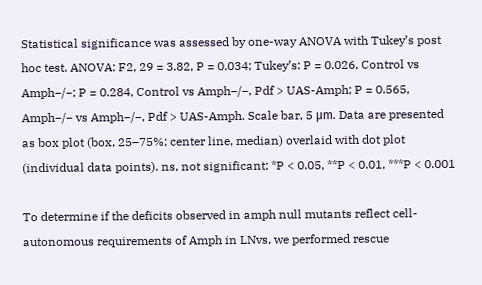Statistical significance was assessed by one-way ANOVA with Tukey’s post hoc test. ANOVA: F2, 29 = 3.82, P = 0.034; Tukey’s: P = 0.026, Control vs Amph−/−; P = 0.284, Control vs Amph−/−, Pdf > UAS-Amph; P = 0.565, Amph−/− vs Amph−/−, Pdf > UAS-Amph. Scale bar, 5 μm. Data are presented as box plot (box, 25–75%; center line, median) overlaid with dot plot (individual data points). ns, not significant; *P < 0.05, **P < 0.01, ***P < 0.001

To determine if the deficits observed in amph null mutants reflect cell-autonomous requirements of Amph in LNvs, we performed rescue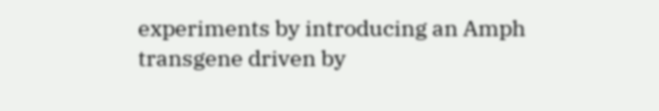experiments by introducing an Amph transgene driven by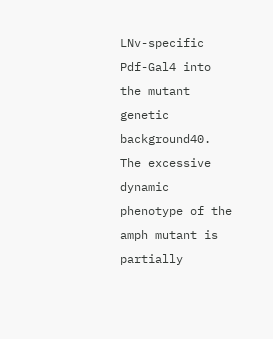LNv-specific Pdf-Gal4 into the mutant genetic background40. The excessive dynamic phenotype of the amph mutant is partially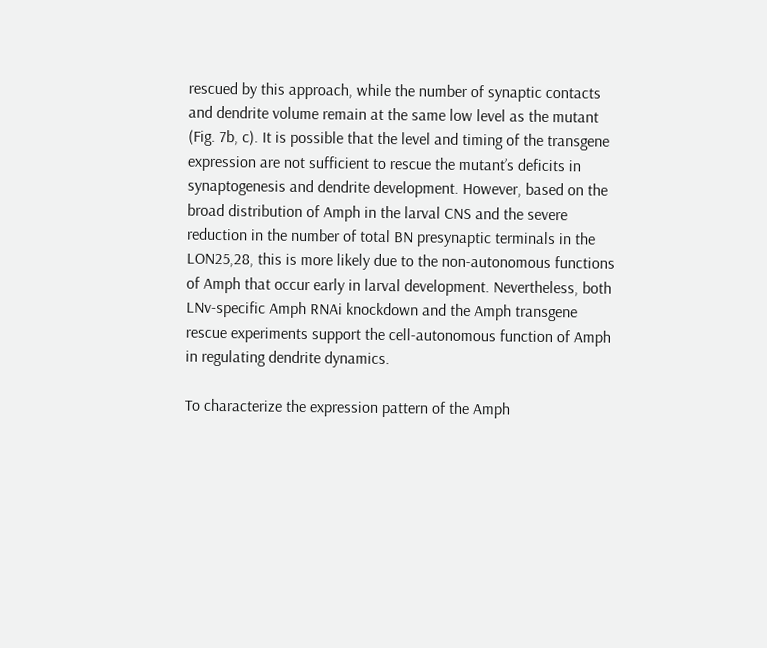rescued by this approach, while the number of synaptic contacts and dendrite volume remain at the same low level as the mutant (Fig. 7b, c). It is possible that the level and timing of the transgene expression are not sufficient to rescue the mutant’s deficits in synaptogenesis and dendrite development. However, based on the broad distribution of Amph in the larval CNS and the severe reduction in the number of total BN presynaptic terminals in the LON25,28, this is more likely due to the non-autonomous functions of Amph that occur early in larval development. Nevertheless, both LNv-specific Amph RNAi knockdown and the Amph transgene rescue experiments support the cell-autonomous function of Amph in regulating dendrite dynamics.

To characterize the expression pattern of the Amph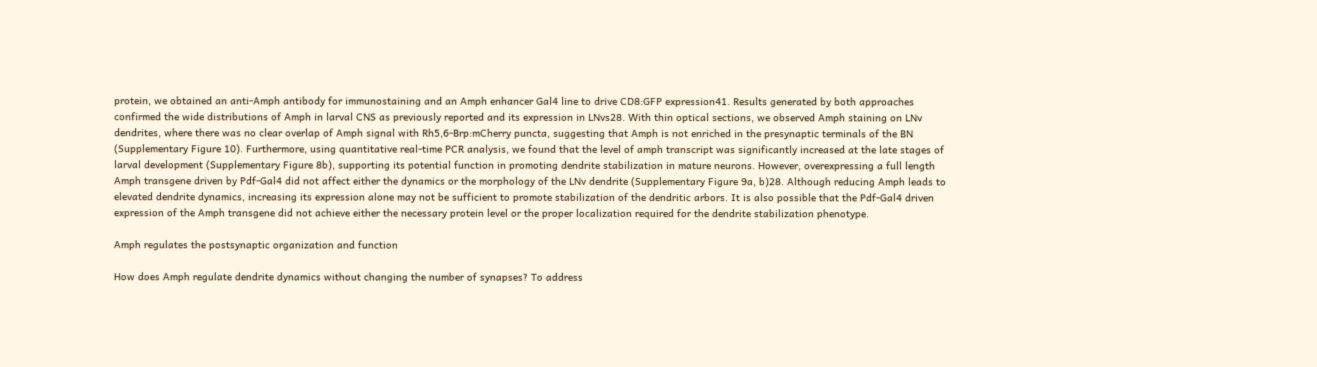protein, we obtained an anti-Amph antibody for immunostaining and an Amph enhancer Gal4 line to drive CD8:GFP expression41. Results generated by both approaches confirmed the wide distributions of Amph in larval CNS as previously reported and its expression in LNvs28. With thin optical sections, we observed Amph staining on LNv dendrites, where there was no clear overlap of Amph signal with Rh5,6-Brp:mCherry puncta, suggesting that Amph is not enriched in the presynaptic terminals of the BN (Supplementary Figure 10). Furthermore, using quantitative real-time PCR analysis, we found that the level of amph transcript was significantly increased at the late stages of larval development (Supplementary Figure 8b), supporting its potential function in promoting dendrite stabilization in mature neurons. However, overexpressing a full length Amph transgene driven by Pdf-Gal4 did not affect either the dynamics or the morphology of the LNv dendrite (Supplementary Figure 9a, b)28. Although reducing Amph leads to elevated dendrite dynamics, increasing its expression alone may not be sufficient to promote stabilization of the dendritic arbors. It is also possible that the Pdf-Gal4 driven expression of the Amph transgene did not achieve either the necessary protein level or the proper localization required for the dendrite stabilization phenotype.

Amph regulates the postsynaptic organization and function

How does Amph regulate dendrite dynamics without changing the number of synapses? To address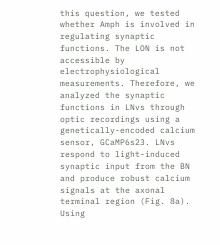this question, we tested whether Amph is involved in regulating synaptic functions. The LON is not accessible by electrophysiological measurements. Therefore, we analyzed the synaptic functions in LNvs through optic recordings using a genetically-encoded calcium sensor, GCaMP6s23. LNvs respond to light-induced synaptic input from the BN and produce robust calcium signals at the axonal terminal region (Fig. 8a). Using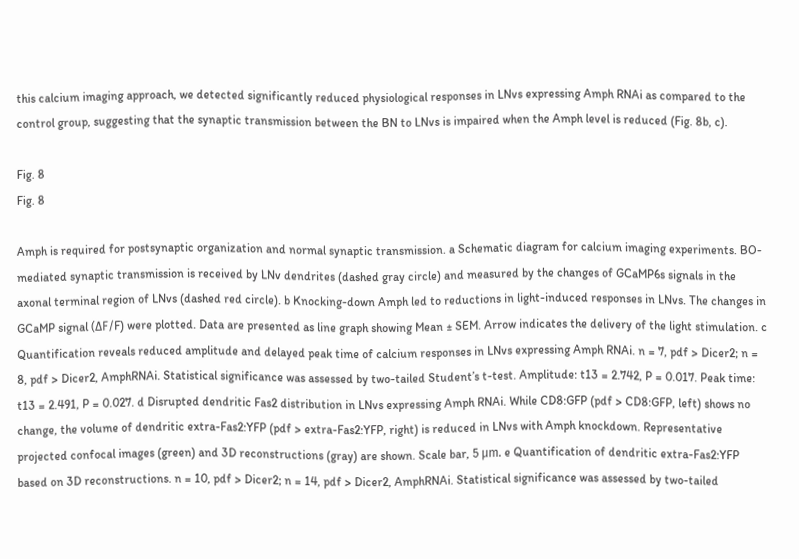this calcium imaging approach, we detected significantly reduced physiological responses in LNvs expressing Amph RNAi as compared to the control group, suggesting that the synaptic transmission between the BN to LNvs is impaired when the Amph level is reduced (Fig. 8b, c).

Fig. 8
Fig. 8

Amph is required for postsynaptic organization and normal synaptic transmission. a Schematic diagram for calcium imaging experiments. BO-mediated synaptic transmission is received by LNv dendrites (dashed gray circle) and measured by the changes of GCaMP6s signals in the axonal terminal region of LNvs (dashed red circle). b Knocking-down Amph led to reductions in light-induced responses in LNvs. The changes in GCaMP signal (ΔF/F) were plotted. Data are presented as line graph showing Mean ± SEM. Arrow indicates the delivery of the light stimulation. c Quantification reveals reduced amplitude and delayed peak time of calcium responses in LNvs expressing Amph RNAi. n = 7, pdf > Dicer2; n = 8, pdf > Dicer2, AmphRNAi. Statistical significance was assessed by two-tailed Student’s t-test. Amplitude: t13 = 2.742, P = 0.017. Peak time: t13 = 2.491, P = 0.027. d Disrupted dendritic Fas2 distribution in LNvs expressing Amph RNAi. While CD8:GFP (pdf > CD8:GFP, left) shows no change, the volume of dendritic extra-Fas2:YFP (pdf > extra-Fas2:YFP, right) is reduced in LNvs with Amph knockdown. Representative projected confocal images (green) and 3D reconstructions (gray) are shown. Scale bar, 5 μm. e Quantification of dendritic extra-Fas2:YFP based on 3D reconstructions. n = 10, pdf > Dicer2; n = 14, pdf > Dicer2, AmphRNAi. Statistical significance was assessed by two-tailed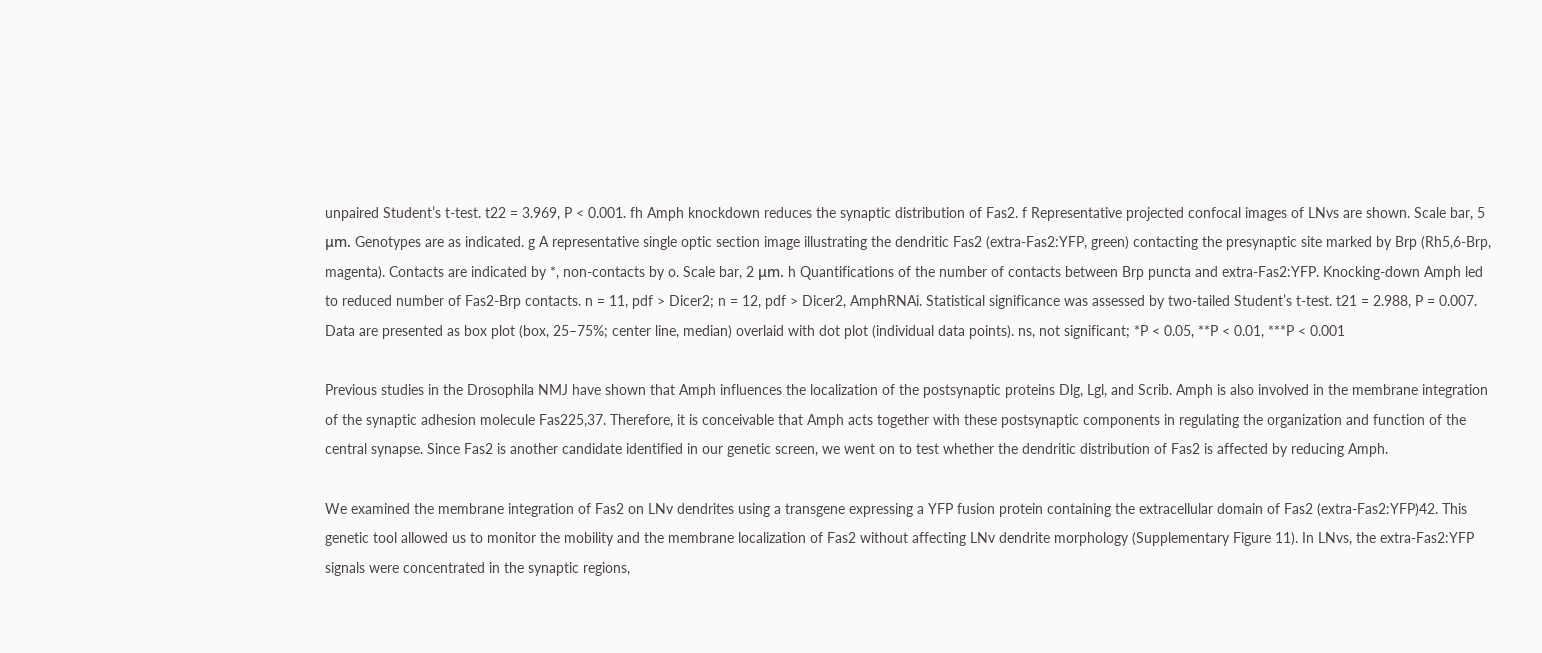unpaired Student’s t-test. t22 = 3.969, P < 0.001. fh Amph knockdown reduces the synaptic distribution of Fas2. f Representative projected confocal images of LNvs are shown. Scale bar, 5 μm. Genotypes are as indicated. g A representative single optic section image illustrating the dendritic Fas2 (extra-Fas2:YFP, green) contacting the presynaptic site marked by Brp (Rh5,6-Brp, magenta). Contacts are indicated by *, non-contacts by o. Scale bar, 2 μm. h Quantifications of the number of contacts between Brp puncta and extra-Fas2:YFP. Knocking-down Amph led to reduced number of Fas2-Brp contacts. n = 11, pdf > Dicer2; n = 12, pdf > Dicer2, AmphRNAi. Statistical significance was assessed by two-tailed Student’s t-test. t21 = 2.988, P = 0.007. Data are presented as box plot (box, 25–75%; center line, median) overlaid with dot plot (individual data points). ns, not significant; *P < 0.05, **P < 0.01, ***P < 0.001

Previous studies in the Drosophila NMJ have shown that Amph influences the localization of the postsynaptic proteins Dlg, Lgl, and Scrib. Amph is also involved in the membrane integration of the synaptic adhesion molecule Fas225,37. Therefore, it is conceivable that Amph acts together with these postsynaptic components in regulating the organization and function of the central synapse. Since Fas2 is another candidate identified in our genetic screen, we went on to test whether the dendritic distribution of Fas2 is affected by reducing Amph.

We examined the membrane integration of Fas2 on LNv dendrites using a transgene expressing a YFP fusion protein containing the extracellular domain of Fas2 (extra-Fas2:YFP)42. This genetic tool allowed us to monitor the mobility and the membrane localization of Fas2 without affecting LNv dendrite morphology (Supplementary Figure 11). In LNvs, the extra-Fas2:YFP signals were concentrated in the synaptic regions,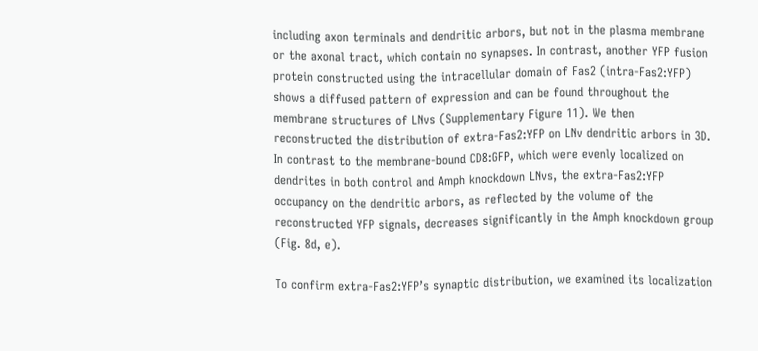including axon terminals and dendritic arbors, but not in the plasma membrane or the axonal tract, which contain no synapses. In contrast, another YFP fusion protein constructed using the intracellular domain of Fas2 (intra-Fas2:YFP) shows a diffused pattern of expression and can be found throughout the membrane structures of LNvs (Supplementary Figure 11). We then reconstructed the distribution of extra-Fas2:YFP on LNv dendritic arbors in 3D. In contrast to the membrane-bound CD8:GFP, which were evenly localized on dendrites in both control and Amph knockdown LNvs, the extra-Fas2:YFP occupancy on the dendritic arbors, as reflected by the volume of the reconstructed YFP signals, decreases significantly in the Amph knockdown group (Fig. 8d, e).

To confirm extra-Fas2:YFP’s synaptic distribution, we examined its localization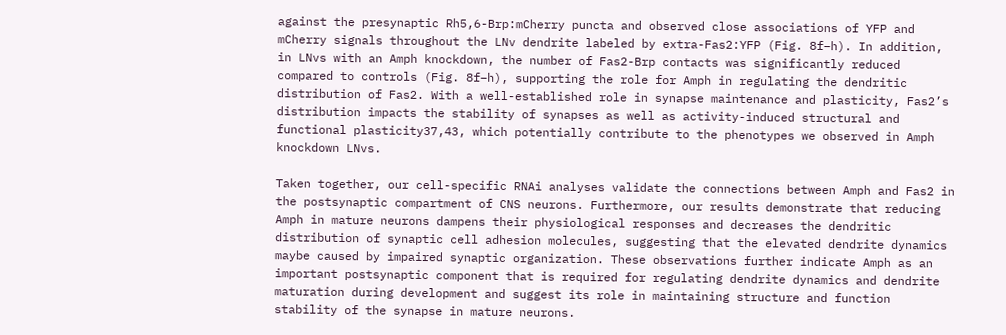against the presynaptic Rh5,6-Brp:mCherry puncta and observed close associations of YFP and mCherry signals throughout the LNv dendrite labeled by extra-Fas2:YFP (Fig. 8f–h). In addition, in LNvs with an Amph knockdown, the number of Fas2-Brp contacts was significantly reduced compared to controls (Fig. 8f–h), supporting the role for Amph in regulating the dendritic distribution of Fas2. With a well-established role in synapse maintenance and plasticity, Fas2’s distribution impacts the stability of synapses as well as activity-induced structural and functional plasticity37,43, which potentially contribute to the phenotypes we observed in Amph knockdown LNvs.

Taken together, our cell-specific RNAi analyses validate the connections between Amph and Fas2 in the postsynaptic compartment of CNS neurons. Furthermore, our results demonstrate that reducing Amph in mature neurons dampens their physiological responses and decreases the dendritic distribution of synaptic cell adhesion molecules, suggesting that the elevated dendrite dynamics maybe caused by impaired synaptic organization. These observations further indicate Amph as an important postsynaptic component that is required for regulating dendrite dynamics and dendrite maturation during development and suggest its role in maintaining structure and function stability of the synapse in mature neurons.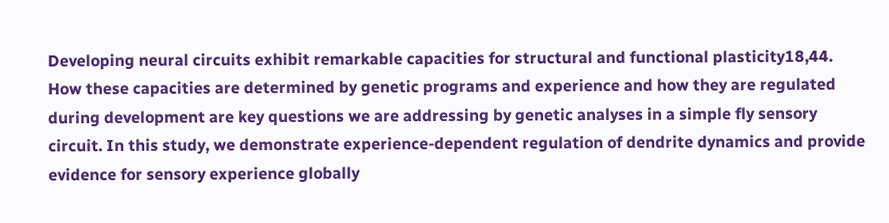Developing neural circuits exhibit remarkable capacities for structural and functional plasticity18,44. How these capacities are determined by genetic programs and experience and how they are regulated during development are key questions we are addressing by genetic analyses in a simple fly sensory circuit. In this study, we demonstrate experience-dependent regulation of dendrite dynamics and provide evidence for sensory experience globally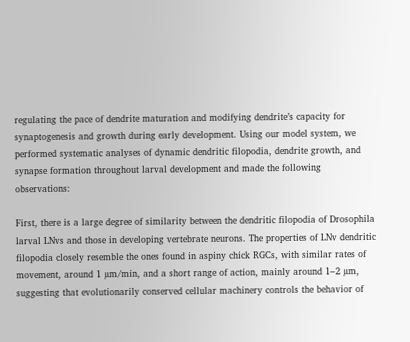regulating the pace of dendrite maturation and modifying dendrite’s capacity for synaptogenesis and growth during early development. Using our model system, we performed systematic analyses of dynamic dendritic filopodia, dendrite growth, and synapse formation throughout larval development and made the following observations:

First, there is a large degree of similarity between the dendritic filopodia of Drosophila larval LNvs and those in developing vertebrate neurons. The properties of LNv dendritic filopodia closely resemble the ones found in aspiny chick RGCs, with similar rates of movement, around 1 µm/min, and a short range of action, mainly around 1–2 µm, suggesting that evolutionarily conserved cellular machinery controls the behavior of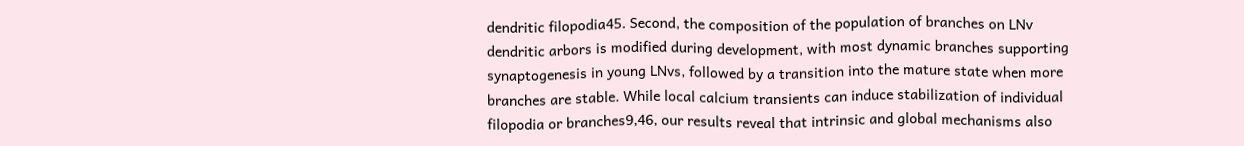dendritic filopodia45. Second, the composition of the population of branches on LNv dendritic arbors is modified during development, with most dynamic branches supporting synaptogenesis in young LNvs, followed by a transition into the mature state when more branches are stable. While local calcium transients can induce stabilization of individual filopodia or branches9,46, our results reveal that intrinsic and global mechanisms also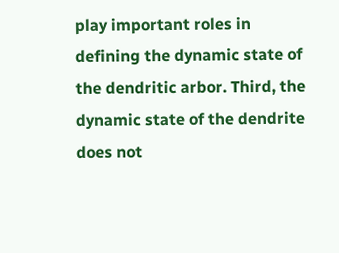play important roles in defining the dynamic state of the dendritic arbor. Third, the dynamic state of the dendrite does not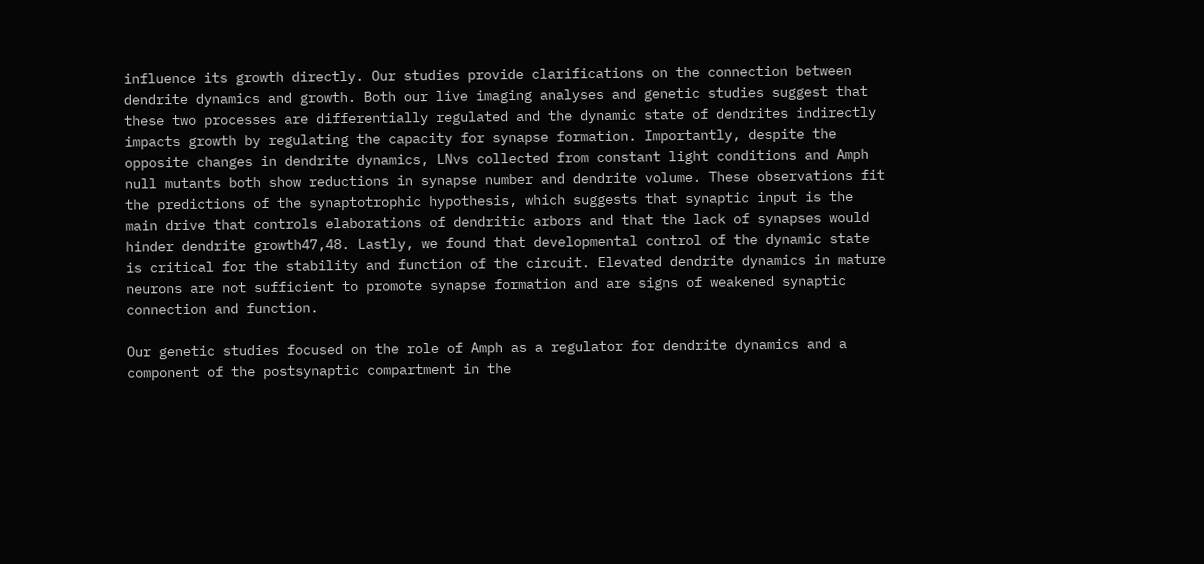influence its growth directly. Our studies provide clarifications on the connection between dendrite dynamics and growth. Both our live imaging analyses and genetic studies suggest that these two processes are differentially regulated and the dynamic state of dendrites indirectly impacts growth by regulating the capacity for synapse formation. Importantly, despite the opposite changes in dendrite dynamics, LNvs collected from constant light conditions and Amph null mutants both show reductions in synapse number and dendrite volume. These observations fit the predictions of the synaptotrophic hypothesis, which suggests that synaptic input is the main drive that controls elaborations of dendritic arbors and that the lack of synapses would hinder dendrite growth47,48. Lastly, we found that developmental control of the dynamic state is critical for the stability and function of the circuit. Elevated dendrite dynamics in mature neurons are not sufficient to promote synapse formation and are signs of weakened synaptic connection and function.

Our genetic studies focused on the role of Amph as a regulator for dendrite dynamics and a component of the postsynaptic compartment in the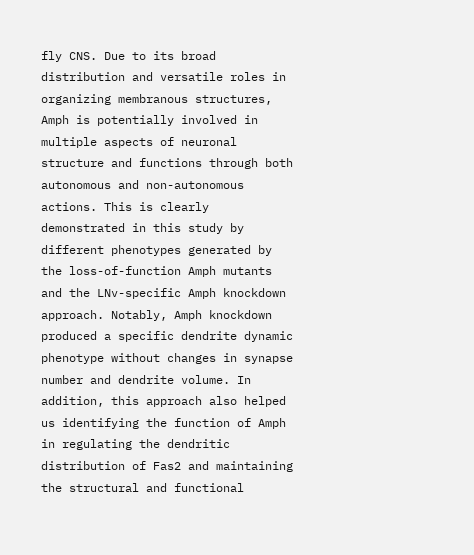fly CNS. Due to its broad distribution and versatile roles in organizing membranous structures, Amph is potentially involved in multiple aspects of neuronal structure and functions through both autonomous and non-autonomous actions. This is clearly demonstrated in this study by different phenotypes generated by the loss-of-function Amph mutants and the LNv-specific Amph knockdown approach. Notably, Amph knockdown produced a specific dendrite dynamic phenotype without changes in synapse number and dendrite volume. In addition, this approach also helped us identifying the function of Amph in regulating the dendritic distribution of Fas2 and maintaining the structural and functional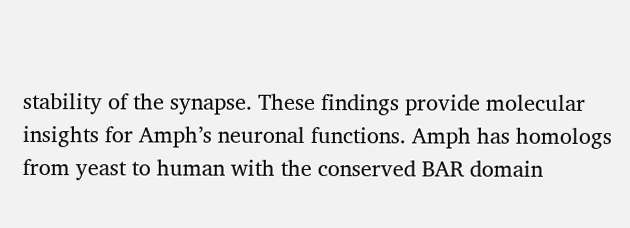stability of the synapse. These findings provide molecular insights for Amph’s neuronal functions. Amph has homologs from yeast to human with the conserved BAR domain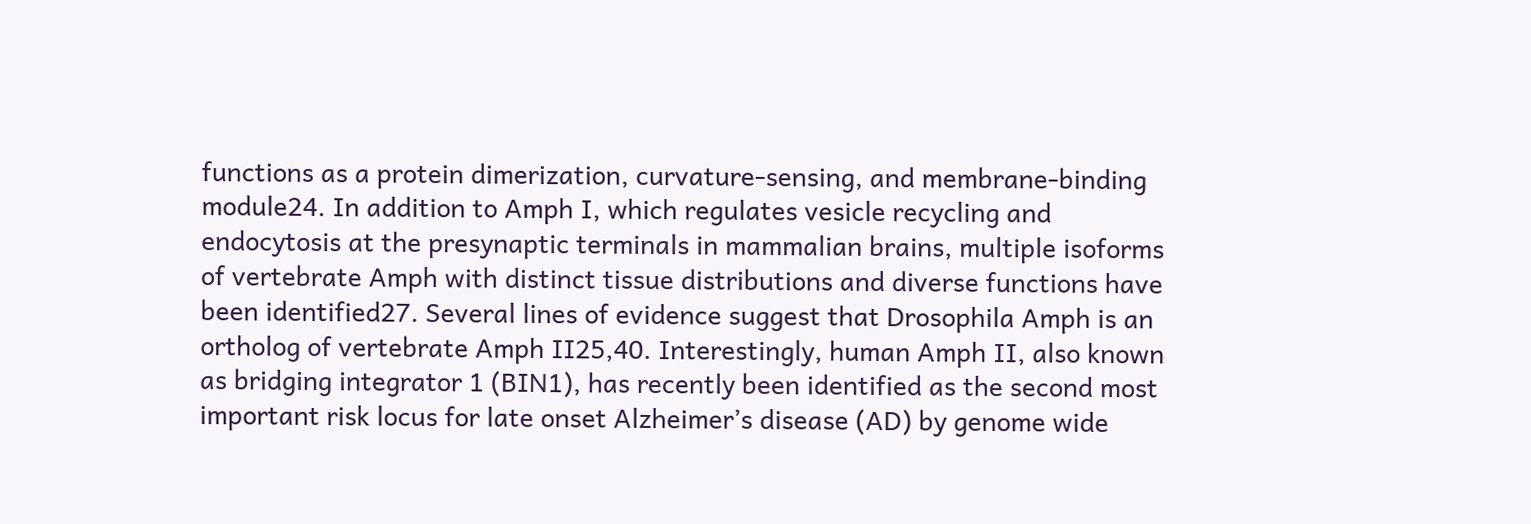functions as a protein dimerization, curvature-sensing, and membrane-binding module24. In addition to Amph I, which regulates vesicle recycling and endocytosis at the presynaptic terminals in mammalian brains, multiple isoforms of vertebrate Amph with distinct tissue distributions and diverse functions have been identified27. Several lines of evidence suggest that Drosophila Amph is an ortholog of vertebrate Amph II25,40. Interestingly, human Amph II, also known as bridging integrator 1 (BIN1), has recently been identified as the second most important risk locus for late onset Alzheimer’s disease (AD) by genome wide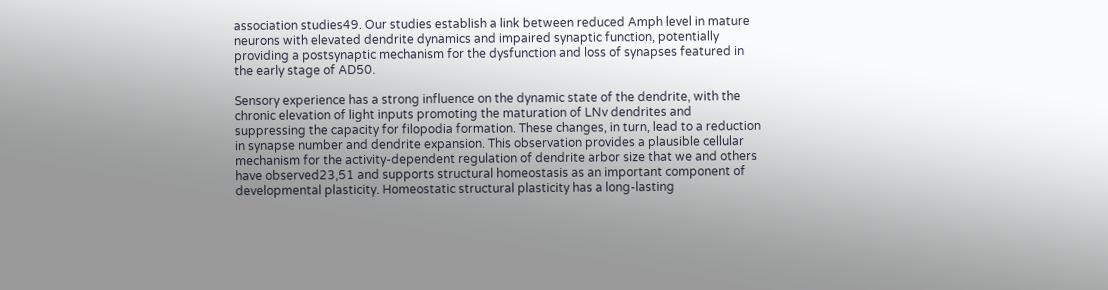association studies49. Our studies establish a link between reduced Amph level in mature neurons with elevated dendrite dynamics and impaired synaptic function, potentially providing a postsynaptic mechanism for the dysfunction and loss of synapses featured in the early stage of AD50.

Sensory experience has a strong influence on the dynamic state of the dendrite, with the chronic elevation of light inputs promoting the maturation of LNv dendrites and suppressing the capacity for filopodia formation. These changes, in turn, lead to a reduction in synapse number and dendrite expansion. This observation provides a plausible cellular mechanism for the activity-dependent regulation of dendrite arbor size that we and others have observed23,51 and supports structural homeostasis as an important component of developmental plasticity. Homeostatic structural plasticity has a long-lasting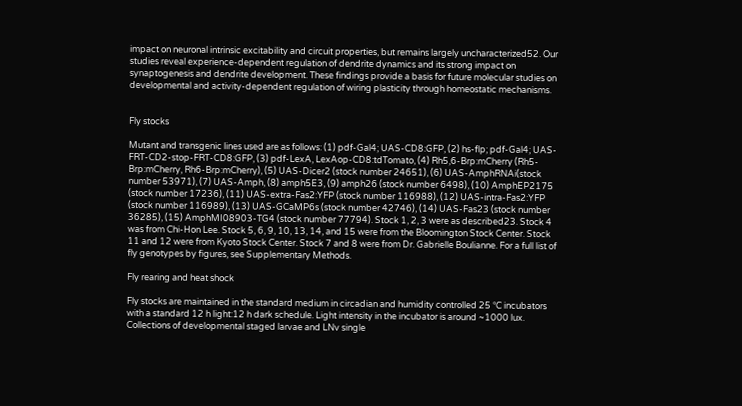impact on neuronal intrinsic excitability and circuit properties, but remains largely uncharacterized52. Our studies reveal experience-dependent regulation of dendrite dynamics and its strong impact on synaptogenesis and dendrite development. These findings provide a basis for future molecular studies on developmental and activity-dependent regulation of wiring plasticity through homeostatic mechanisms.


Fly stocks

Mutant and transgenic lines used are as follows: (1) pdf-Gal4; UAS-CD8:GFP, (2) hs-flp; pdf-Gal4; UAS-FRT-CD2-stop-FRT-CD8:GFP, (3) pdf-LexA, LexAop-CD8:tdTomato, (4) Rh5,6-Brp:mCherry (Rh5-Brp:mCherry, Rh6-Brp:mCherry), (5) UAS-Dicer2 (stock number 24651), (6) UAS-AmphRNAi(stock number 53971), (7) UAS-Amph, (8) amph5E3, (9) amph26 (stock number 6498), (10) AmphEP2175 (stock number 17236), (11) UAS-extra-Fas2:YFP (stock number 116988), (12) UAS-intra-Fas2:YFP (stock number 116989), (13) UAS-GCaMP6s (stock number 42746), (14) UAS-Fas23 (stock number 36285), (15) AmphMI08903-TG4 (stock number 77794). Stock 1, 2, 3 were as described23. Stock 4 was from Chi-Hon Lee. Stock 5, 6, 9, 10, 13, 14, and 15 were from the Bloomington Stock Center. Stock 11 and 12 were from Kyoto Stock Center. Stock 7 and 8 were from Dr. Gabrielle Boulianne. For a full list of fly genotypes by figures, see Supplementary Methods.

Fly rearing and heat shock

Fly stocks are maintained in the standard medium in circadian and humidity controlled 25 °C incubators with a standard 12 h light:12 h dark schedule. Light intensity in the incubator is around ~1000 lux. Collections of developmental staged larvae and LNv single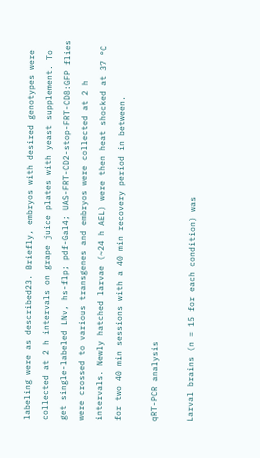labeling were as described23. Briefly, embryos with desired genotypes were collected at 2 h intervals on grape juice plates with yeast supplement. To get single-labeled LNv, hs-flp; pdf-Gal4; UAS-FRT-CD2-stop-FRT-CD8:GFP flies were crossed to various transgenes and embryos were collected at 2 h intervals. Newly hatched larvae (~24 h AEL) were then heat shocked at 37 °C for two 40 min sessions with a 40 min recovery period in between.

qRT-PCR analysis

Larval brains (n = 15 for each condition) was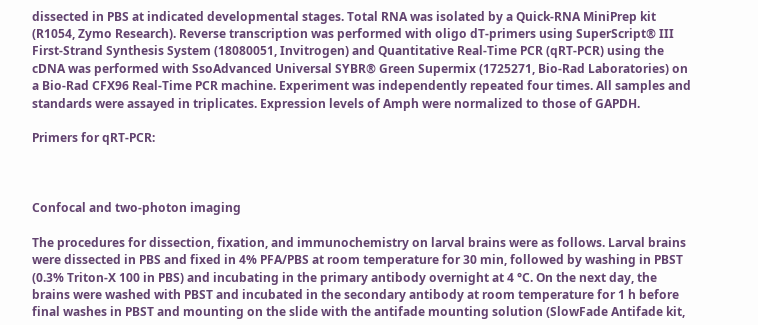dissected in PBS at indicated developmental stages. Total RNA was isolated by a Quick-RNA MiniPrep kit (R1054, Zymo Research). Reverse transcription was performed with oligo dT-primers using SuperScript® III First-Strand Synthesis System (18080051, Invitrogen) and Quantitative Real-Time PCR (qRT-PCR) using the cDNA was performed with SsoAdvanced Universal SYBR® Green Supermix (1725271, Bio-Rad Laboratories) on a Bio-Rad CFX96 Real-Time PCR machine. Experiment was independently repeated four times. All samples and standards were assayed in triplicates. Expression levels of Amph were normalized to those of GAPDH.

Primers for qRT-PCR:



Confocal and two-photon imaging

The procedures for dissection, fixation, and immunochemistry on larval brains were as follows. Larval brains were dissected in PBS and fixed in 4% PFA/PBS at room temperature for 30 min, followed by washing in PBST (0.3% Triton-X 100 in PBS) and incubating in the primary antibody overnight at 4 °C. On the next day, the brains were washed with PBST and incubated in the secondary antibody at room temperature for 1 h before final washes in PBST and mounting on the slide with the antifade mounting solution (SlowFade Antifade kit,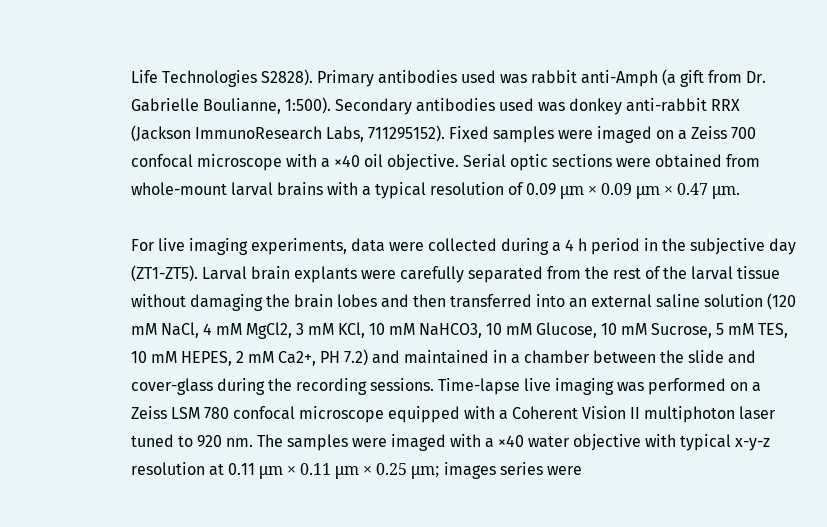Life Technologies S2828). Primary antibodies used was rabbit anti-Amph (a gift from Dr. Gabrielle Boulianne, 1:500). Secondary antibodies used was donkey anti-rabbit RRX (Jackson ImmunoResearch Labs, 711295152). Fixed samples were imaged on a Zeiss 700 confocal microscope with a ×40 oil objective. Serial optic sections were obtained from whole-mount larval brains with a typical resolution of 0.09 μm × 0.09 μm × 0.47 μm.

For live imaging experiments, data were collected during a 4 h period in the subjective day (ZT1-ZT5). Larval brain explants were carefully separated from the rest of the larval tissue without damaging the brain lobes and then transferred into an external saline solution (120 mM NaCl, 4 mM MgCl2, 3 mM KCl, 10 mM NaHCO3, 10 mM Glucose, 10 mM Sucrose, 5 mM TES, 10 mM HEPES, 2 mM Ca2+, PH 7.2) and maintained in a chamber between the slide and cover-glass during the recording sessions. Time-lapse live imaging was performed on a Zeiss LSM 780 confocal microscope equipped with a Coherent Vision II multiphoton laser tuned to 920 nm. The samples were imaged with a ×40 water objective with typical x-y-z resolution at 0.11 μm × 0.11 μm × 0.25 μm; images series were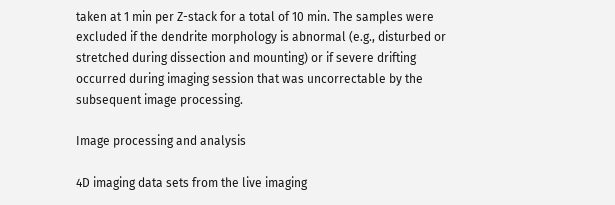taken at 1 min per Z-stack for a total of 10 min. The samples were excluded if the dendrite morphology is abnormal (e.g., disturbed or stretched during dissection and mounting) or if severe drifting occurred during imaging session that was uncorrectable by the subsequent image processing.

Image processing and analysis

4D imaging data sets from the live imaging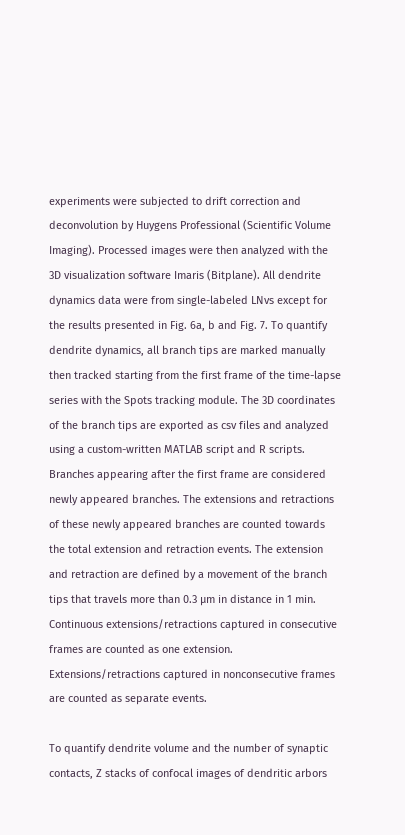experiments were subjected to drift correction and deconvolution by Huygens Professional (Scientific Volume Imaging). Processed images were then analyzed with the 3D visualization software Imaris (Bitplane). All dendrite dynamics data were from single-labeled LNvs except for the results presented in Fig. 6a, b and Fig. 7. To quantify dendrite dynamics, all branch tips are marked manually then tracked starting from the first frame of the time-lapse series with the Spots tracking module. The 3D coordinates of the branch tips are exported as csv files and analyzed using a custom-written MATLAB script and R scripts. Branches appearing after the first frame are considered newly appeared branches. The extensions and retractions of these newly appeared branches are counted towards the total extension and retraction events. The extension and retraction are defined by a movement of the branch tips that travels more than 0.3 µm in distance in 1 min. Continuous extensions/retractions captured in consecutive frames are counted as one extension. Extensions/retractions captured in nonconsecutive frames are counted as separate events.

To quantify dendrite volume and the number of synaptic contacts, Z stacks of confocal images of dendritic arbors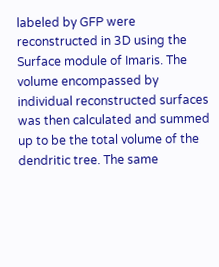labeled by GFP were reconstructed in 3D using the Surface module of Imaris. The volume encompassed by individual reconstructed surfaces was then calculated and summed up to be the total volume of the dendritic tree. The same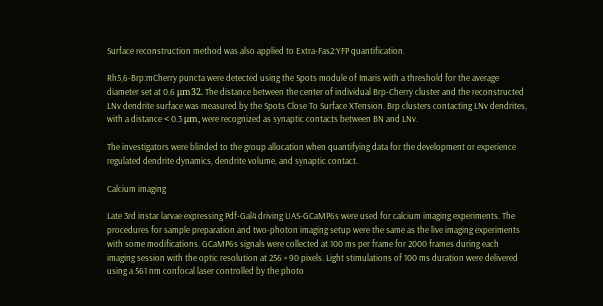Surface reconstruction method was also applied to Extra-Fas2:YFP quantification.

Rh5,6-Brp:mCherry puncta were detected using the Spots module of Imaris with a threshold for the average diameter set at 0.6 μm32. The distance between the center of individual Brp-Cherry cluster and the reconstructed LNv dendrite surface was measured by the Spots Close To Surface XTension. Brp clusters contacting LNv dendrites, with a distance < 0.3 μm, were recognized as synaptic contacts between BN and LNv.

The investigators were blinded to the group allocation when quantifying data for the development or experience regulated dendrite dynamics, dendrite volume, and synaptic contact.

Calcium imaging

Late 3rd instar larvae expressing Pdf-Gal4 driving UAS-GCaMP6s were used for calcium imaging experiments. The procedures for sample preparation and two-photon imaging setup were the same as the live imaging experiments with some modifications. GCaMP6s signals were collected at 100 ms per frame for 2000 frames during each imaging session with the optic resolution at 256 × 90 pixels. Light stimulations of 100 ms duration were delivered using a 561 nm confocal laser controlled by the photo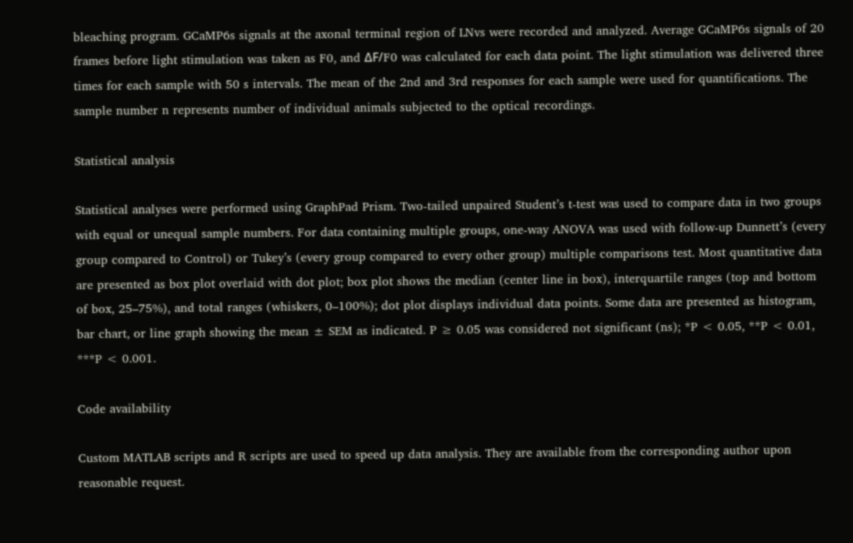bleaching program. GCaMP6s signals at the axonal terminal region of LNvs were recorded and analyzed. Average GCaMP6s signals of 20 frames before light stimulation was taken as F0, and ΔF/F0 was calculated for each data point. The light stimulation was delivered three times for each sample with 50 s intervals. The mean of the 2nd and 3rd responses for each sample were used for quantifications. The sample number n represents number of individual animals subjected to the optical recordings.

Statistical analysis

Statistical analyses were performed using GraphPad Prism. Two-tailed unpaired Student’s t-test was used to compare data in two groups with equal or unequal sample numbers. For data containing multiple groups, one-way ANOVA was used with follow-up Dunnett’s (every group compared to Control) or Tukey’s (every group compared to every other group) multiple comparisons test. Most quantitative data are presented as box plot overlaid with dot plot; box plot shows the median (center line in box), interquartile ranges (top and bottom of box, 25–75%), and total ranges (whiskers, 0–100%); dot plot displays individual data points. Some data are presented as histogram, bar chart, or line graph showing the mean ± SEM as indicated. P ≥ 0.05 was considered not significant (ns); *P < 0.05, **P < 0.01, ***P < 0.001.

Code availability

Custom MATLAB scripts and R scripts are used to speed up data analysis. They are available from the corresponding author upon reasonable request.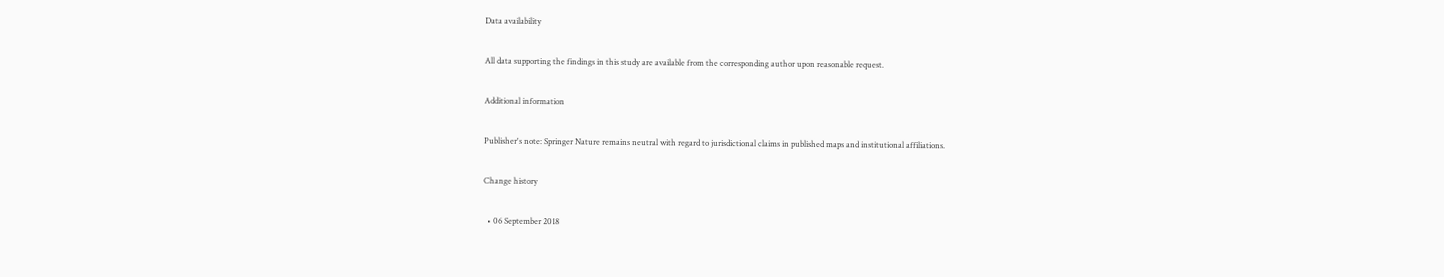Data availability

All data supporting the findings in this study are available from the corresponding author upon reasonable request.

Additional information

Publisher's note: Springer Nature remains neutral with regard to jurisdictional claims in published maps and institutional affiliations.

Change history

  • 06 September 2018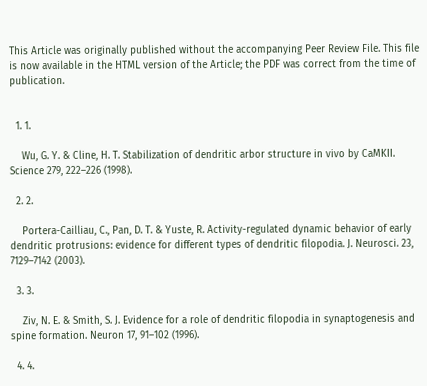This Article was originally published without the accompanying Peer Review File. This file is now available in the HTML version of the Article; the PDF was correct from the time of publication.


  1. 1.

    Wu, G. Y. & Cline, H. T. Stabilization of dendritic arbor structure in vivo by CaMKII. Science 279, 222–226 (1998).

  2. 2.

    Portera-Cailliau, C., Pan, D. T. & Yuste, R. Activity-regulated dynamic behavior of early dendritic protrusions: evidence for different types of dendritic filopodia. J. Neurosci. 23, 7129–7142 (2003).

  3. 3.

    Ziv, N. E. & Smith, S. J. Evidence for a role of dendritic filopodia in synaptogenesis and spine formation. Neuron 17, 91–102 (1996).

  4. 4.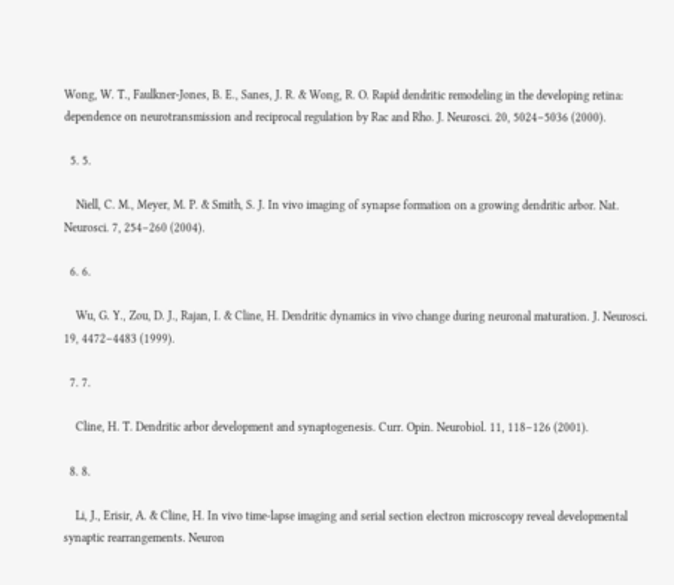Wong, W. T., Faulkner-Jones, B. E., Sanes, J. R. & Wong, R. O. Rapid dendritic remodeling in the developing retina: dependence on neurotransmission and reciprocal regulation by Rac and Rho. J. Neurosci. 20, 5024–5036 (2000).

  5. 5.

    Niell, C. M., Meyer, M. P. & Smith, S. J. In vivo imaging of synapse formation on a growing dendritic arbor. Nat. Neurosci. 7, 254–260 (2004).

  6. 6.

    Wu, G. Y., Zou, D. J., Rajan, I. & Cline, H. Dendritic dynamics in vivo change during neuronal maturation. J. Neurosci. 19, 4472–4483 (1999).

  7. 7.

    Cline, H. T. Dendritic arbor development and synaptogenesis. Curr. Opin. Neurobiol. 11, 118–126 (2001).

  8. 8.

    Li, J., Erisir, A. & Cline, H. In vivo time-lapse imaging and serial section electron microscopy reveal developmental synaptic rearrangements. Neuron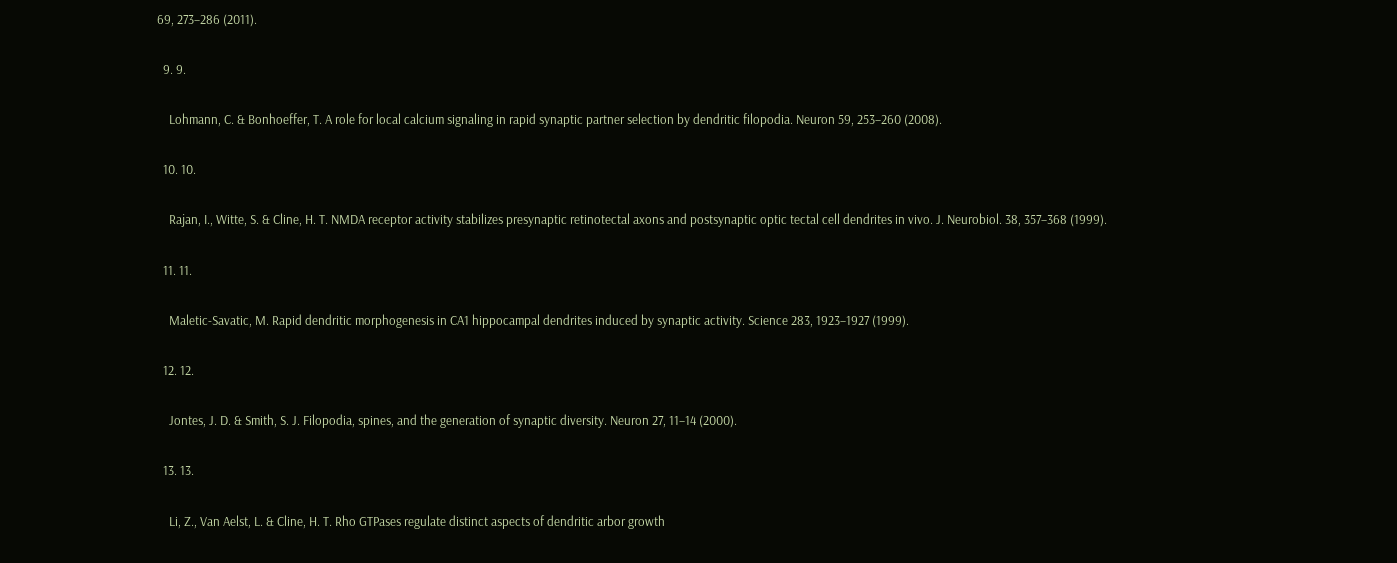69, 273–286 (2011).

  9. 9.

    Lohmann, C. & Bonhoeffer, T. A role for local calcium signaling in rapid synaptic partner selection by dendritic filopodia. Neuron 59, 253–260 (2008).

  10. 10.

    Rajan, I., Witte, S. & Cline, H. T. NMDA receptor activity stabilizes presynaptic retinotectal axons and postsynaptic optic tectal cell dendrites in vivo. J. Neurobiol. 38, 357–368 (1999).

  11. 11.

    Maletic-Savatic, M. Rapid dendritic morphogenesis in CA1 hippocampal dendrites induced by synaptic activity. Science 283, 1923–1927 (1999).

  12. 12.

    Jontes, J. D. & Smith, S. J. Filopodia, spines, and the generation of synaptic diversity. Neuron 27, 11–14 (2000).

  13. 13.

    Li, Z., Van Aelst, L. & Cline, H. T. Rho GTPases regulate distinct aspects of dendritic arbor growth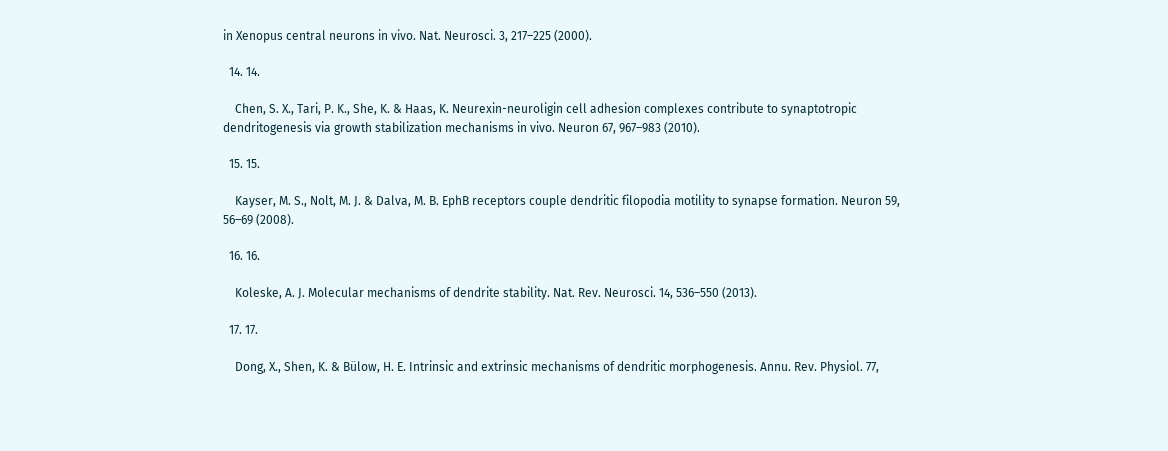in Xenopus central neurons in vivo. Nat. Neurosci. 3, 217–225 (2000).

  14. 14.

    Chen, S. X., Tari, P. K., She, K. & Haas, K. Neurexin-neuroligin cell adhesion complexes contribute to synaptotropic dendritogenesis via growth stabilization mechanisms in vivo. Neuron 67, 967–983 (2010).

  15. 15.

    Kayser, M. S., Nolt, M. J. & Dalva, M. B. EphB receptors couple dendritic filopodia motility to synapse formation. Neuron 59, 56–69 (2008).

  16. 16.

    Koleske, A. J. Molecular mechanisms of dendrite stability. Nat. Rev. Neurosci. 14, 536–550 (2013).

  17. 17.

    Dong, X., Shen, K. & Bülow, H. E. Intrinsic and extrinsic mechanisms of dendritic morphogenesis. Annu. Rev. Physiol. 77,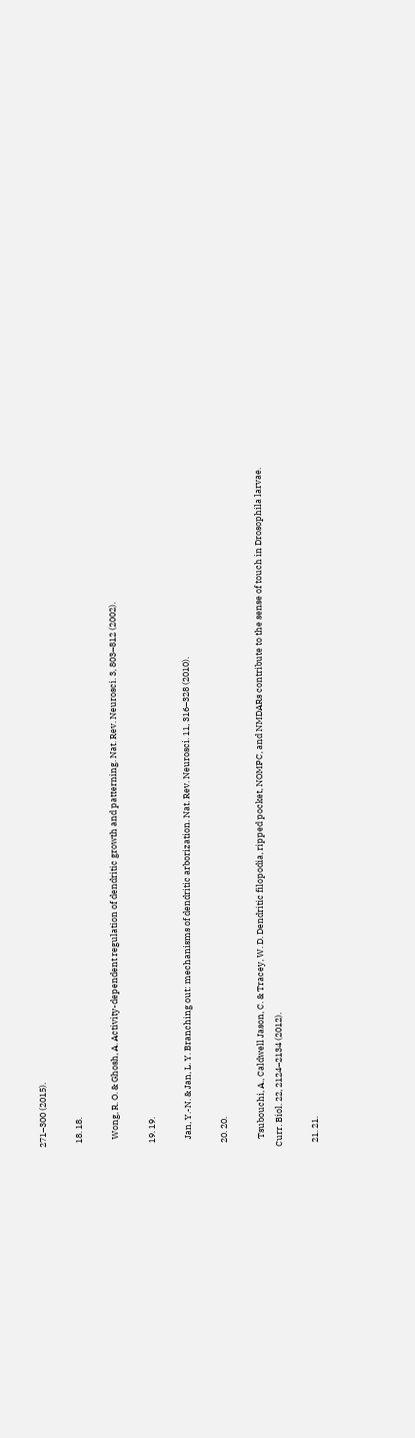271–300 (2015).

  18. 18.

    Wong, R. O. & Ghosh, A. Activity-dependent regulation of dendritic growth and patterning. Nat. Rev. Neurosci. 3, 803–812 (2002).

  19. 19.

    Jan, Y.-N. & Jan, L. Y. Branching out: mechanisms of dendritic arborization. Nat. Rev. Neurosci. 11, 316–328 (2010).

  20. 20.

    Tsubouchi, A., Caldwell Jason, C. & Tracey, W. D. Dendritic filopodia, ripped pocket, NOMPC, and NMDARs contribute to the sense of touch in Drosophila larvae. Curr. Biol. 22, 2124–2134 (2012).

  21. 21.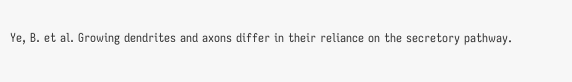Ye, B. et al. Growing dendrites and axons differ in their reliance on the secretory pathway.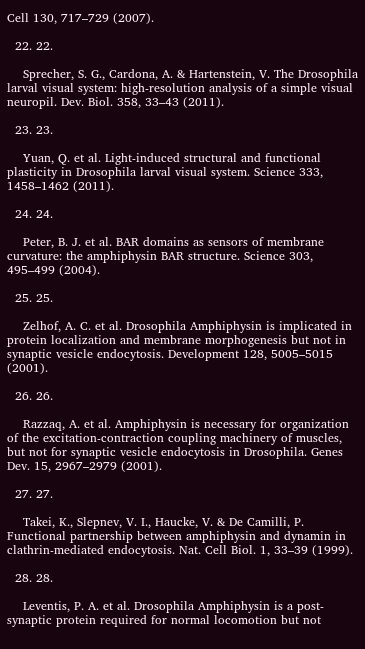Cell 130, 717–729 (2007).

  22. 22.

    Sprecher, S. G., Cardona, A. & Hartenstein, V. The Drosophila larval visual system: high-resolution analysis of a simple visual neuropil. Dev. Biol. 358, 33–43 (2011).

  23. 23.

    Yuan, Q. et al. Light-induced structural and functional plasticity in Drosophila larval visual system. Science 333, 1458–1462 (2011).

  24. 24.

    Peter, B. J. et al. BAR domains as sensors of membrane curvature: the amphiphysin BAR structure. Science 303, 495–499 (2004).

  25. 25.

    Zelhof, A. C. et al. Drosophila Amphiphysin is implicated in protein localization and membrane morphogenesis but not in synaptic vesicle endocytosis. Development 128, 5005–5015 (2001).

  26. 26.

    Razzaq, A. et al. Amphiphysin is necessary for organization of the excitation-contraction coupling machinery of muscles, but not for synaptic vesicle endocytosis in Drosophila. Genes Dev. 15, 2967–2979 (2001).

  27. 27.

    Takei, K., Slepnev, V. I., Haucke, V. & De Camilli, P. Functional partnership between amphiphysin and dynamin in clathrin-mediated endocytosis. Nat. Cell Biol. 1, 33–39 (1999).

  28. 28.

    Leventis, P. A. et al. Drosophila Amphiphysin is a post-synaptic protein required for normal locomotion but not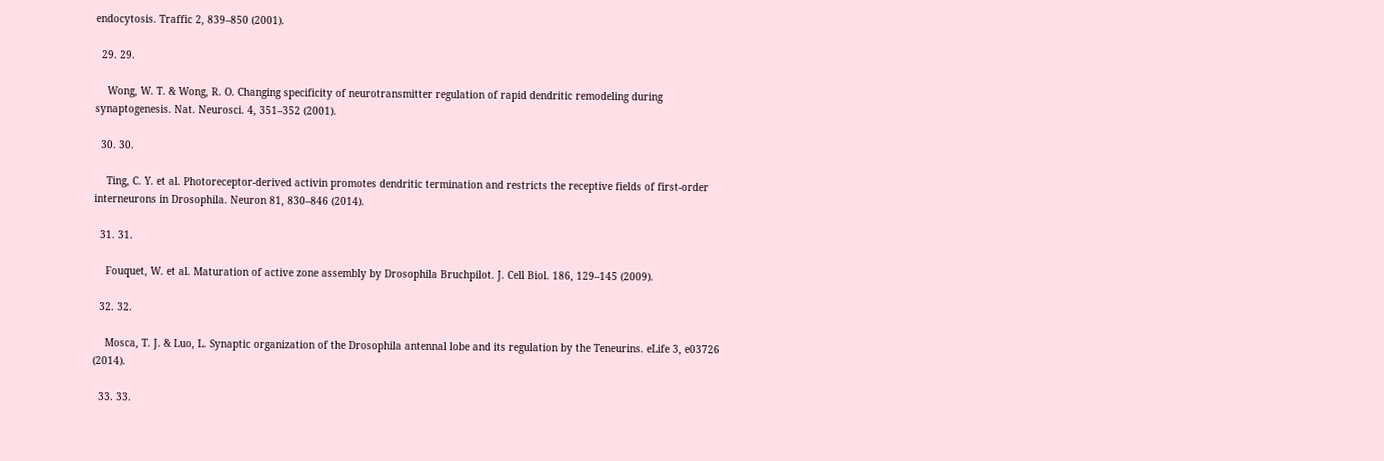endocytosis. Traffic 2, 839–850 (2001).

  29. 29.

    Wong, W. T. & Wong, R. O. Changing specificity of neurotransmitter regulation of rapid dendritic remodeling during synaptogenesis. Nat. Neurosci. 4, 351–352 (2001).

  30. 30.

    Ting, C. Y. et al. Photoreceptor-derived activin promotes dendritic termination and restricts the receptive fields of first-order interneurons in Drosophila. Neuron 81, 830–846 (2014).

  31. 31.

    Fouquet, W. et al. Maturation of active zone assembly by Drosophila Bruchpilot. J. Cell Biol. 186, 129–145 (2009).

  32. 32.

    Mosca, T. J. & Luo, L. Synaptic organization of the Drosophila antennal lobe and its regulation by the Teneurins. eLife 3, e03726 (2014).

  33. 33.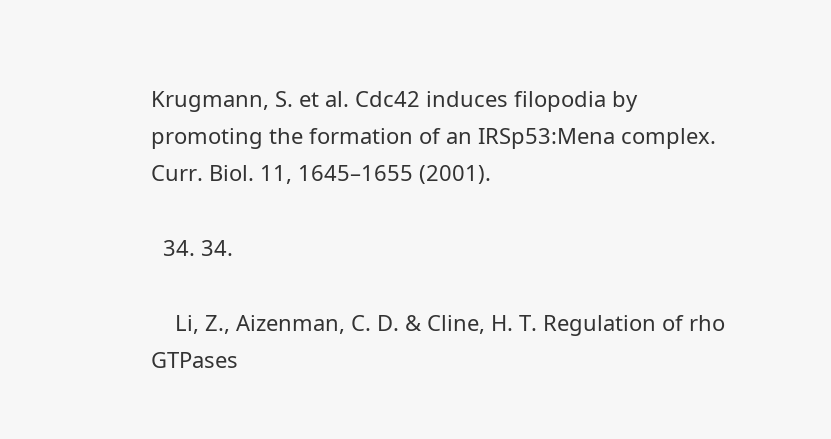Krugmann, S. et al. Cdc42 induces filopodia by promoting the formation of an IRSp53:Mena complex. Curr. Biol. 11, 1645–1655 (2001).

  34. 34.

    Li, Z., Aizenman, C. D. & Cline, H. T. Regulation of rho GTPases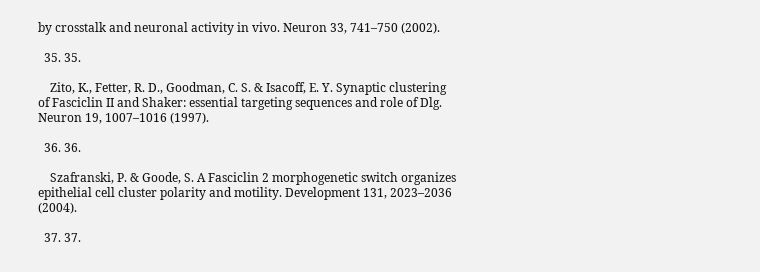by crosstalk and neuronal activity in vivo. Neuron 33, 741–750 (2002).

  35. 35.

    Zito, K., Fetter, R. D., Goodman, C. S. & Isacoff, E. Y. Synaptic clustering of Fasciclin II and Shaker: essential targeting sequences and role of Dlg. Neuron 19, 1007–1016 (1997).

  36. 36.

    Szafranski, P. & Goode, S. A Fasciclin 2 morphogenetic switch organizes epithelial cell cluster polarity and motility. Development 131, 2023–2036 (2004).

  37. 37.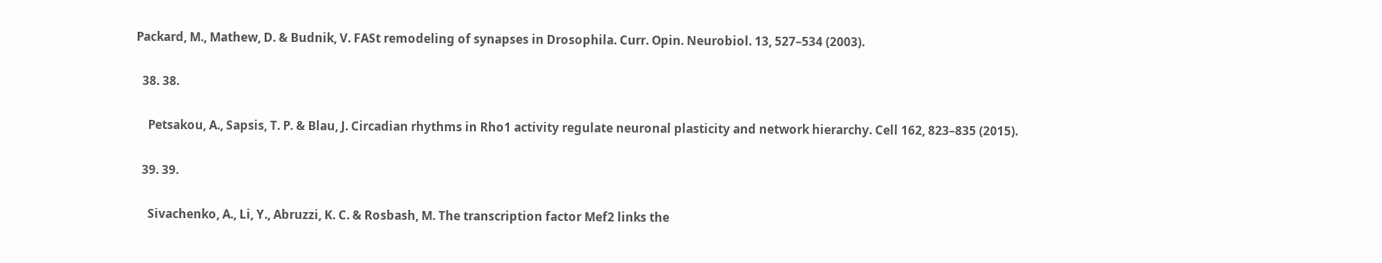Packard, M., Mathew, D. & Budnik, V. FASt remodeling of synapses in Drosophila. Curr. Opin. Neurobiol. 13, 527–534 (2003).

  38. 38.

    Petsakou, A., Sapsis, T. P. & Blau, J. Circadian rhythms in Rho1 activity regulate neuronal plasticity and network hierarchy. Cell 162, 823–835 (2015).

  39. 39.

    Sivachenko, A., Li, Y., Abruzzi, K. C. & Rosbash, M. The transcription factor Mef2 links the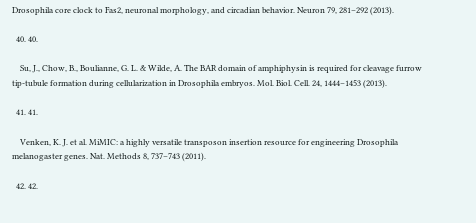Drosophila core clock to Fas2, neuronal morphology, and circadian behavior. Neuron 79, 281–292 (2013).

  40. 40.

    Su, J., Chow, B., Boulianne, G. L. & Wilde, A. The BAR domain of amphiphysin is required for cleavage furrow tip-tubule formation during cellularization in Drosophila embryos. Mol. Biol. Cell. 24, 1444–1453 (2013).

  41. 41.

    Venken, K. J. et al. MiMIC: a highly versatile transposon insertion resource for engineering Drosophila melanogaster genes. Nat. Methods 8, 737–743 (2011).

  42. 42.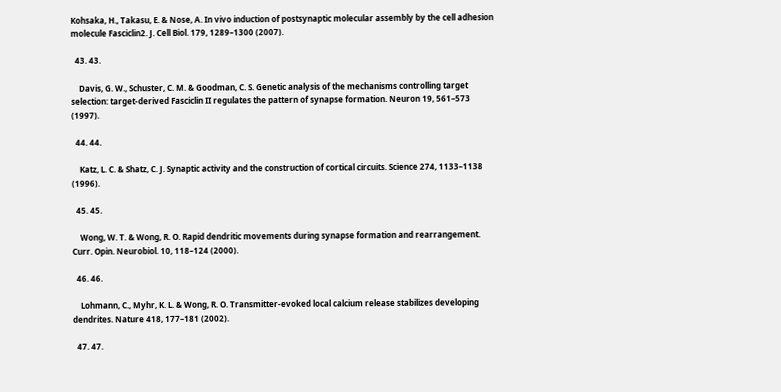Kohsaka, H., Takasu, E. & Nose, A. In vivo induction of postsynaptic molecular assembly by the cell adhesion molecule Fasciclin2. J. Cell Biol. 179, 1289–1300 (2007).

  43. 43.

    Davis, G. W., Schuster, C. M. & Goodman, C. S. Genetic analysis of the mechanisms controlling target selection: target-derived Fasciclin II regulates the pattern of synapse formation. Neuron 19, 561–573 (1997).

  44. 44.

    Katz, L. C. & Shatz, C. J. Synaptic activity and the construction of cortical circuits. Science 274, 1133–1138 (1996).

  45. 45.

    Wong, W. T. & Wong, R. O. Rapid dendritic movements during synapse formation and rearrangement. Curr. Opin. Neurobiol. 10, 118–124 (2000).

  46. 46.

    Lohmann, C., Myhr, K. L. & Wong, R. O. Transmitter-evoked local calcium release stabilizes developing dendrites. Nature 418, 177–181 (2002).

  47. 47.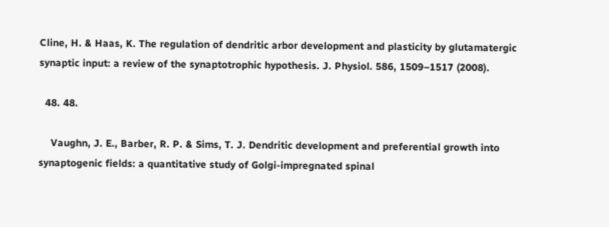Cline, H. & Haas, K. The regulation of dendritic arbor development and plasticity by glutamatergic synaptic input: a review of the synaptotrophic hypothesis. J. Physiol. 586, 1509–1517 (2008).

  48. 48.

    Vaughn, J. E., Barber, R. P. & Sims, T. J. Dendritic development and preferential growth into synaptogenic fields: a quantitative study of Golgi-impregnated spinal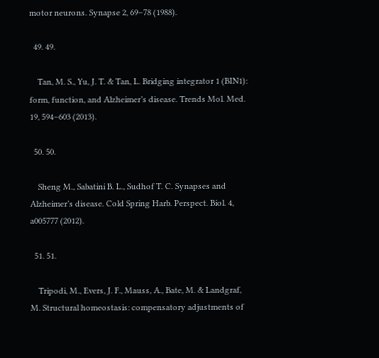motor neurons. Synapse 2, 69–78 (1988).

  49. 49.

    Tan, M. S., Yu, J. T. & Tan, L. Bridging integrator 1 (BIN1): form, function, and Alzheimer’s disease. Trends Mol. Med. 19, 594–603 (2013).

  50. 50.

    Sheng M., Sabatini B. L., Sudhof T. C. Synapses and Alzheimer’s disease. Cold Spring Harb. Perspect. Biol. 4, a005777 (2012).

  51. 51.

    Tripodi, M., Evers, J. F., Mauss, A., Bate, M. & Landgraf, M. Structural homeostasis: compensatory adjustments of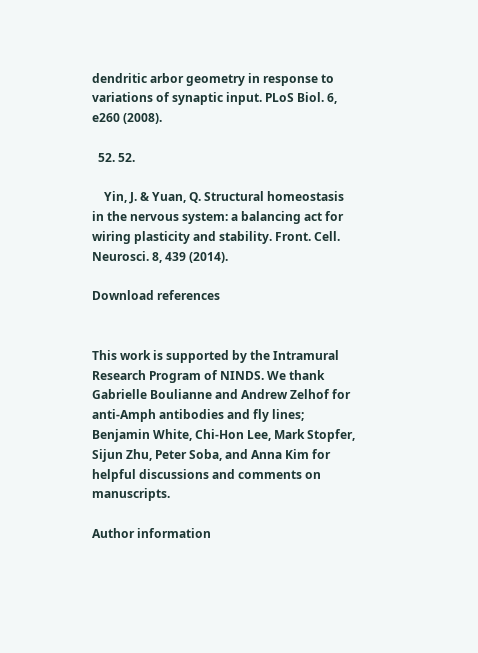dendritic arbor geometry in response to variations of synaptic input. PLoS Biol. 6, e260 (2008).

  52. 52.

    Yin, J. & Yuan, Q. Structural homeostasis in the nervous system: a balancing act for wiring plasticity and stability. Front. Cell. Neurosci. 8, 439 (2014).

Download references


This work is supported by the Intramural Research Program of NINDS. We thank Gabrielle Boulianne and Andrew Zelhof for anti-Amph antibodies and fly lines; Benjamin White, Chi-Hon Lee, Mark Stopfer, Sijun Zhu, Peter Soba, and Anna Kim for helpful discussions and comments on manuscripts.

Author information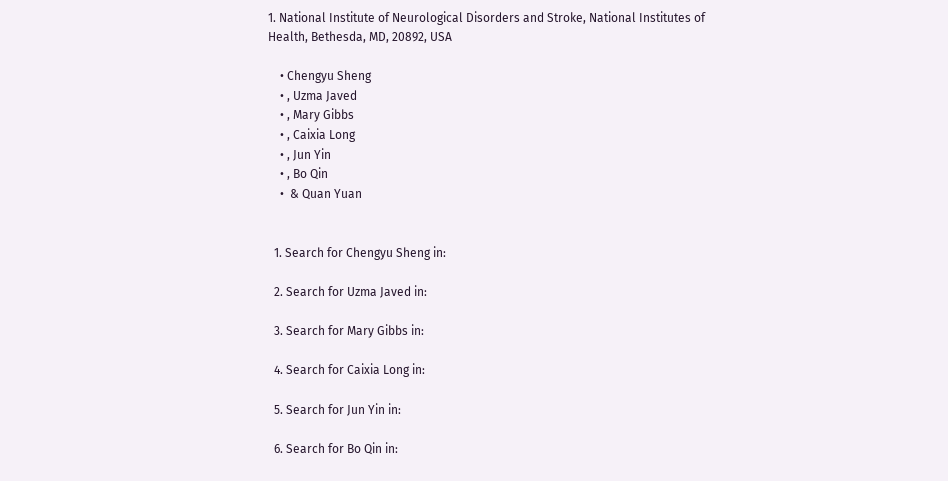1. National Institute of Neurological Disorders and Stroke, National Institutes of Health, Bethesda, MD, 20892, USA

    • Chengyu Sheng
    • , Uzma Javed
    • , Mary Gibbs
    • , Caixia Long
    • , Jun Yin
    • , Bo Qin
    •  & Quan Yuan


  1. Search for Chengyu Sheng in:

  2. Search for Uzma Javed in:

  3. Search for Mary Gibbs in:

  4. Search for Caixia Long in:

  5. Search for Jun Yin in:

  6. Search for Bo Qin in: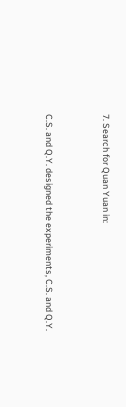7. Search for Quan Yuan in:


C.S. and Q.Y. designed the experiments, C.S. and Q.Y.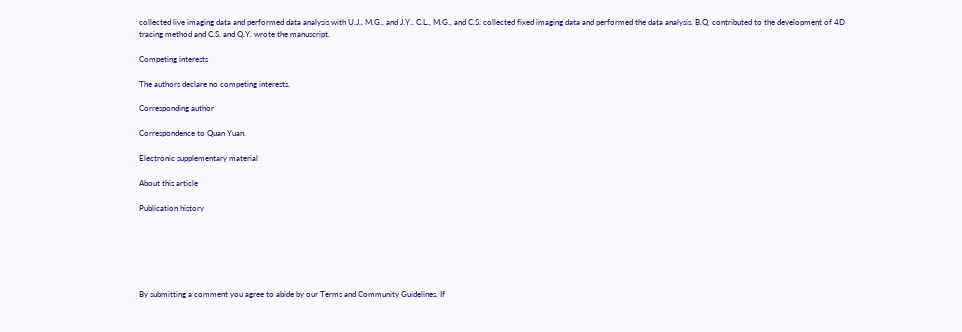collected live imaging data and performed data analysis with U.J., M.G., and J.Y.. C.L., M.G., and C.S. collected fixed imaging data and performed the data analysis. B.Q. contributed to the development of 4D tracing method and C.S. and Q.Y. wrote the manuscript.

Competing interests

The authors declare no competing interests.

Corresponding author

Correspondence to Quan Yuan.

Electronic supplementary material

About this article

Publication history






By submitting a comment you agree to abide by our Terms and Community Guidelines. If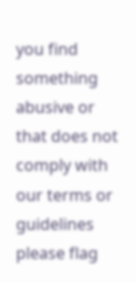you find something abusive or that does not comply with our terms or guidelines please flag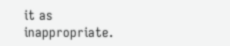it as inappropriate.